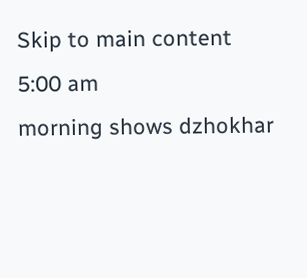Skip to main content
5:00 am
morning shows dzhokhar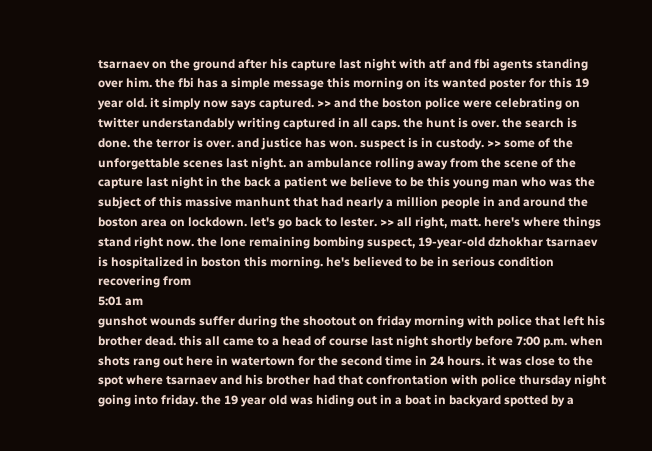tsarnaev on the ground after his capture last night with atf and fbi agents standing over him. the fbi has a simple message this morning on its wanted poster for this 19 year old. it simply now says captured. >> and the boston police were celebrating on twitter understandably writing captured in all caps. the hunt is over. the search is done. the terror is over. and justice has won. suspect is in custody. >> some of the unforgettable scenes last night. an ambulance rolling away from the scene of the capture last night in the back a patient we believe to be this young man who was the subject of this massive manhunt that had nearly a million people in and around the boston area on lockdown. let's go back to lester. >> all right, matt. here's where things stand right now. the lone remaining bombing suspect, 19-year-old dzhokhar tsarnaev is hospitalized in boston this morning. he's believed to be in serious condition recovering from
5:01 am
gunshot wounds suffer during the shootout on friday morning with police that left his brother dead. this all came to a head of course last night shortly before 7:00 p.m. when shots rang out here in watertown for the second time in 24 hours. it was close to the spot where tsarnaev and his brother had that confrontation with police thursday night going into friday. the 19 year old was hiding out in a boat in backyard spotted by a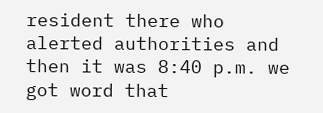resident there who alerted authorities and then it was 8:40 p.m. we got word that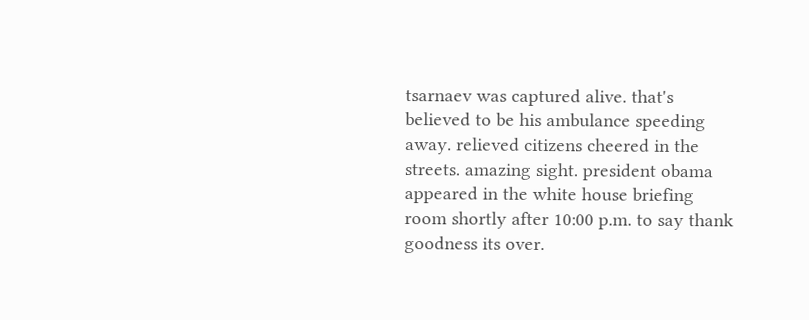tsarnaev was captured alive. that's believed to be his ambulance speeding away. relieved citizens cheered in the streets. amazing sight. president obama appeared in the white house briefing room shortly after 10:00 p.m. to say thank goodness its over.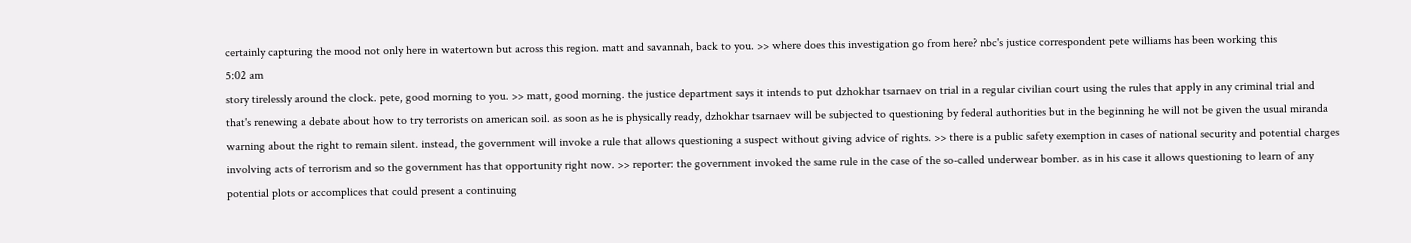certainly capturing the mood not only here in watertown but across this region. matt and savannah, back to you. >> where does this investigation go from here? nbc's justice correspondent pete williams has been working this
5:02 am
story tirelessly around the clock. pete, good morning to you. >> matt, good morning. the justice department says it intends to put dzhokhar tsarnaev on trial in a regular civilian court using the rules that apply in any criminal trial and that's renewing a debate about how to try terrorists on american soil. as soon as he is physically ready, dzhokhar tsarnaev will be subjected to questioning by federal authorities but in the beginning he will not be given the usual miranda warning about the right to remain silent. instead, the government will invoke a rule that allows questioning a suspect without giving advice of rights. >> there is a public safety exemption in cases of national security and potential charges involving acts of terrorism and so the government has that opportunity right now. >> reporter: the government invoked the same rule in the case of the so-called underwear bomber. as in his case it allows questioning to learn of any potential plots or accomplices that could present a continuing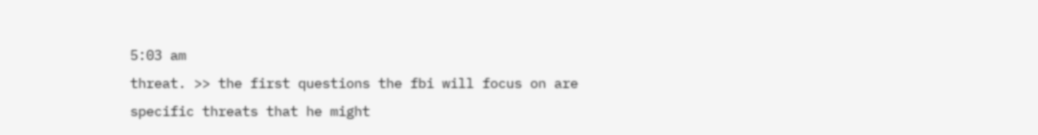5:03 am
threat. >> the first questions the fbi will focus on are specific threats that he might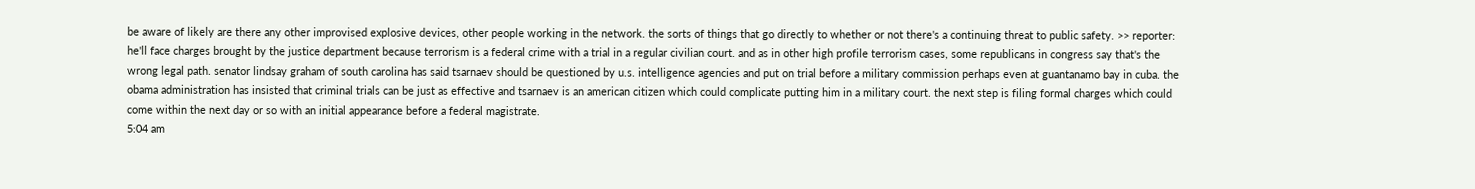be aware of likely are there any other improvised explosive devices, other people working in the network. the sorts of things that go directly to whether or not there's a continuing threat to public safety. >> reporter: he'll face charges brought by the justice department because terrorism is a federal crime with a trial in a regular civilian court. and as in other high profile terrorism cases, some republicans in congress say that's the wrong legal path. senator lindsay graham of south carolina has said tsarnaev should be questioned by u.s. intelligence agencies and put on trial before a military commission perhaps even at guantanamo bay in cuba. the obama administration has insisted that criminal trials can be just as effective and tsarnaev is an american citizen which could complicate putting him in a military court. the next step is filing formal charges which could come within the next day or so with an initial appearance before a federal magistrate.
5:04 am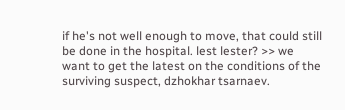if he's not well enough to move, that could still be done in the hospital. lest lester? >> we want to get the latest on the conditions of the surviving suspect, dzhokhar tsarnaev.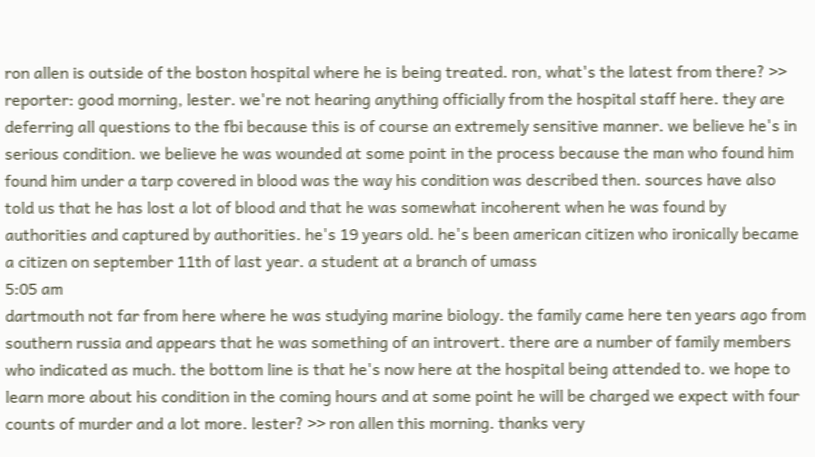ron allen is outside of the boston hospital where he is being treated. ron, what's the latest from there? >> reporter: good morning, lester. we're not hearing anything officially from the hospital staff here. they are deferring all questions to the fbi because this is of course an extremely sensitive manner. we believe he's in serious condition. we believe he was wounded at some point in the process because the man who found him found him under a tarp covered in blood was the way his condition was described then. sources have also told us that he has lost a lot of blood and that he was somewhat incoherent when he was found by authorities and captured by authorities. he's 19 years old. he's been american citizen who ironically became a citizen on september 11th of last year. a student at a branch of umass
5:05 am
dartmouth not far from here where he was studying marine biology. the family came here ten years ago from southern russia and appears that he was something of an introvert. there are a number of family members who indicated as much. the bottom line is that he's now here at the hospital being attended to. we hope to learn more about his condition in the coming hours and at some point he will be charged we expect with four counts of murder and a lot more. lester? >> ron allen this morning. thanks very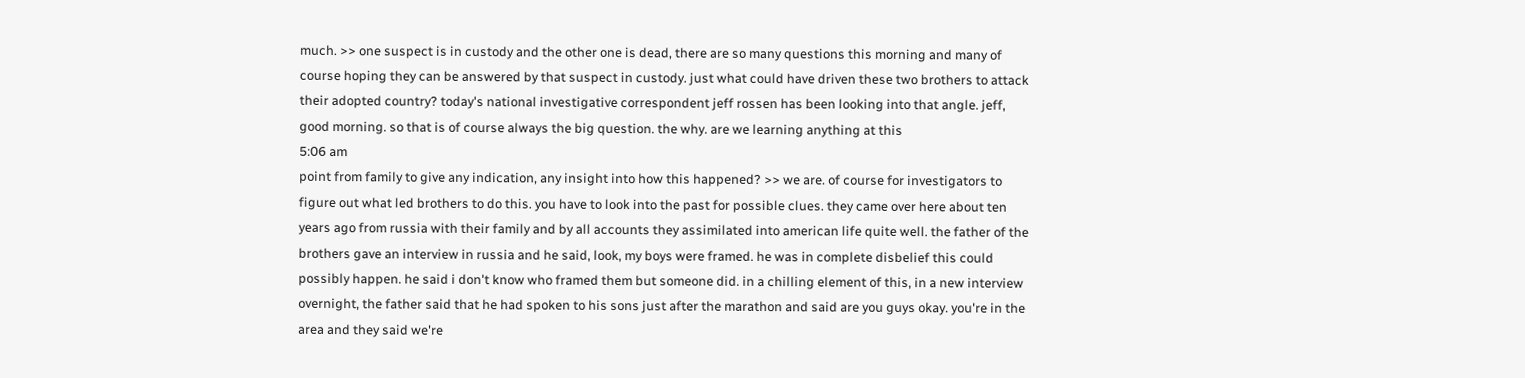much. >> one suspect is in custody and the other one is dead, there are so many questions this morning and many of course hoping they can be answered by that suspect in custody. just what could have driven these two brothers to attack their adopted country? today's national investigative correspondent jeff rossen has been looking into that angle. jeff, good morning. so that is of course always the big question. the why. are we learning anything at this
5:06 am
point from family to give any indication, any insight into how this happened? >> we are. of course for investigators to figure out what led brothers to do this. you have to look into the past for possible clues. they came over here about ten years ago from russia with their family and by all accounts they assimilated into american life quite well. the father of the brothers gave an interview in russia and he said, look, my boys were framed. he was in complete disbelief this could possibly happen. he said i don't know who framed them but someone did. in a chilling element of this, in a new interview overnight, the father said that he had spoken to his sons just after the marathon and said are you guys okay. you're in the area and they said we're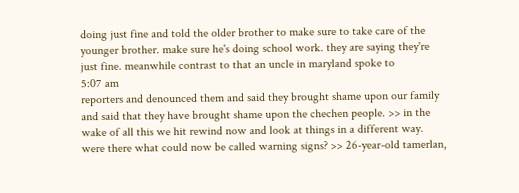doing just fine and told the older brother to make sure to take care of the younger brother. make sure he's doing school work. they are saying they're just fine. meanwhile contrast to that an uncle in maryland spoke to
5:07 am
reporters and denounced them and said they brought shame upon our family and said that they have brought shame upon the chechen people. >> in the wake of all this we hit rewind now and look at things in a different way. were there what could now be called warning signs? >> 26-year-old tamerlan,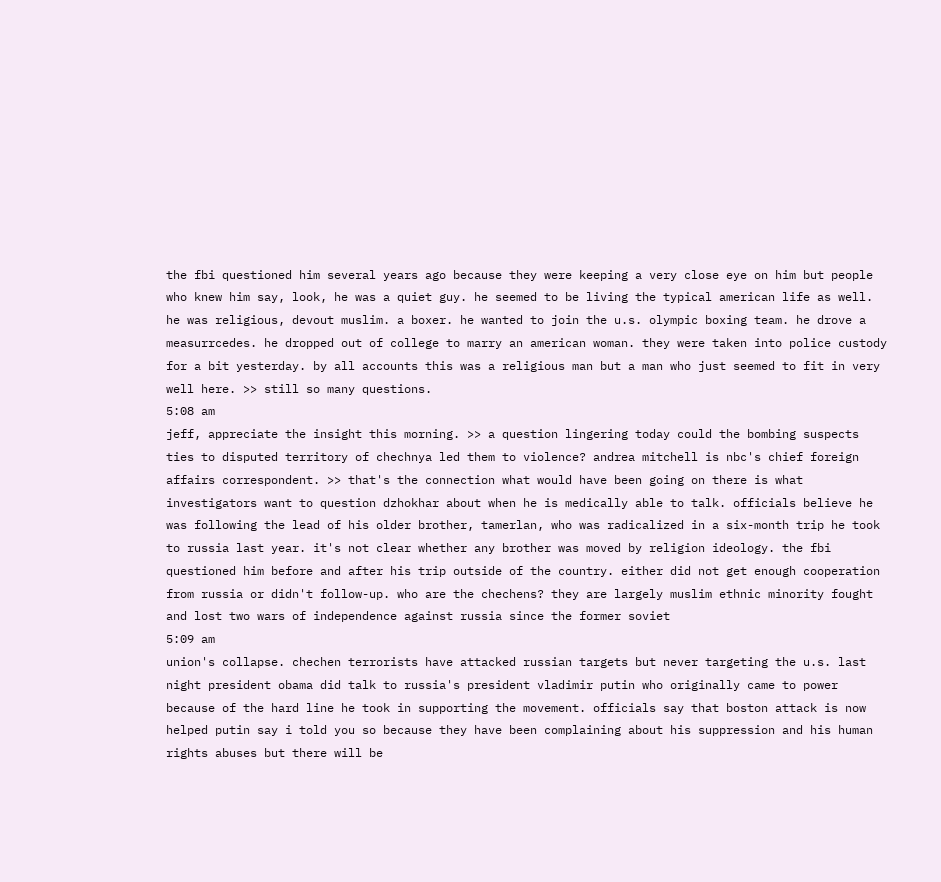the fbi questioned him several years ago because they were keeping a very close eye on him but people who knew him say, look, he was a quiet guy. he seemed to be living the typical american life as well. he was religious, devout muslim. a boxer. he wanted to join the u.s. olympic boxing team. he drove a measurrcedes. he dropped out of college to marry an american woman. they were taken into police custody for a bit yesterday. by all accounts this was a religious man but a man who just seemed to fit in very well here. >> still so many questions.
5:08 am
jeff, appreciate the insight this morning. >> a question lingering today could the bombing suspects ties to disputed territory of chechnya led them to violence? andrea mitchell is nbc's chief foreign affairs correspondent. >> that's the connection what would have been going on there is what investigators want to question dzhokhar about when he is medically able to talk. officials believe he was following the lead of his older brother, tamerlan, who was radicalized in a six-month trip he took to russia last year. it's not clear whether any brother was moved by religion ideology. the fbi questioned him before and after his trip outside of the country. either did not get enough cooperation from russia or didn't follow-up. who are the chechens? they are largely muslim ethnic minority fought and lost two wars of independence against russia since the former soviet
5:09 am
union's collapse. chechen terrorists have attacked russian targets but never targeting the u.s. last night president obama did talk to russia's president vladimir putin who originally came to power because of the hard line he took in supporting the movement. officials say that boston attack is now helped putin say i told you so because they have been complaining about his suppression and his human rights abuses but there will be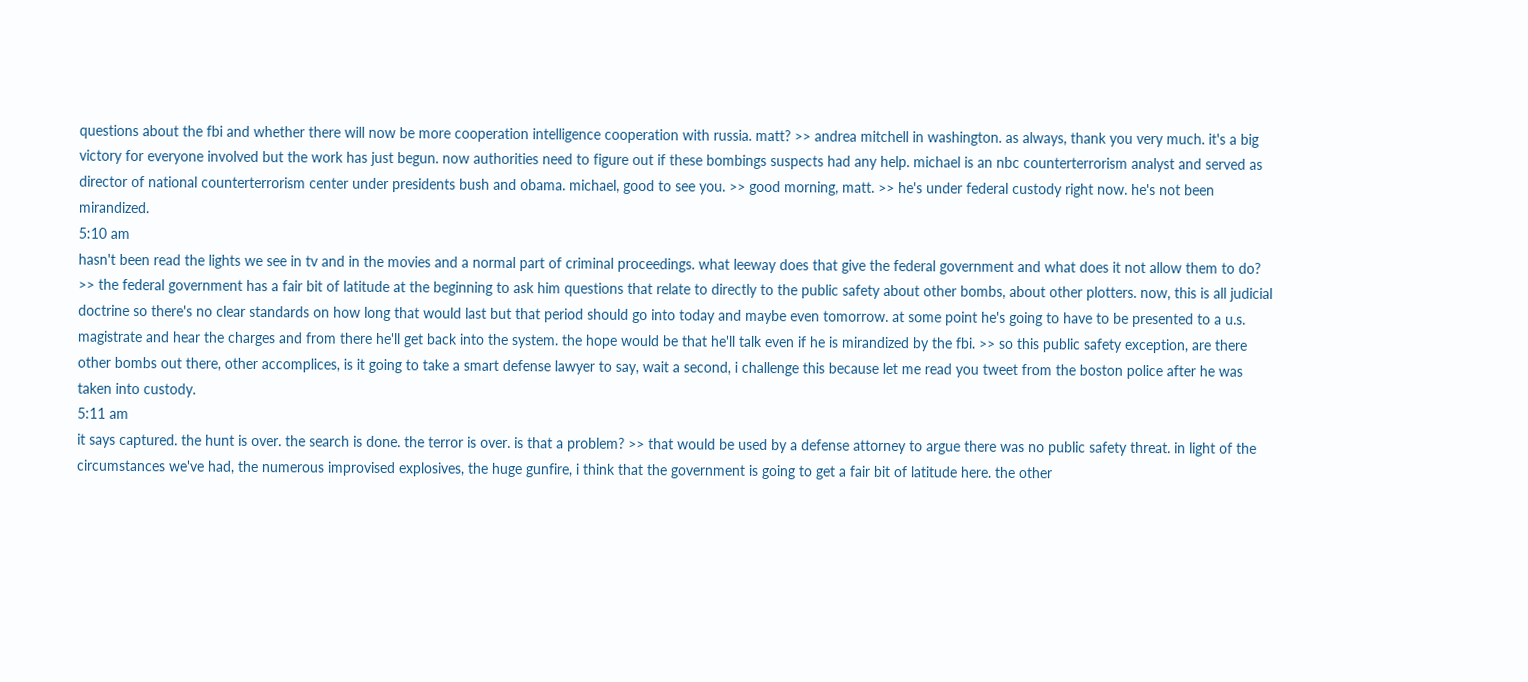questions about the fbi and whether there will now be more cooperation intelligence cooperation with russia. matt? >> andrea mitchell in washington. as always, thank you very much. it's a big victory for everyone involved but the work has just begun. now authorities need to figure out if these bombings suspects had any help. michael is an nbc counterterrorism analyst and served as director of national counterterrorism center under presidents bush and obama. michael, good to see you. >> good morning, matt. >> he's under federal custody right now. he's not been mirandized.
5:10 am
hasn't been read the lights we see in tv and in the movies and a normal part of criminal proceedings. what leeway does that give the federal government and what does it not allow them to do? >> the federal government has a fair bit of latitude at the beginning to ask him questions that relate to directly to the public safety about other bombs, about other plotters. now, this is all judicial doctrine so there's no clear standards on how long that would last but that period should go into today and maybe even tomorrow. at some point he's going to have to be presented to a u.s. magistrate and hear the charges and from there he'll get back into the system. the hope would be that he'll talk even if he is mirandized by the fbi. >> so this public safety exception, are there other bombs out there, other accomplices, is it going to take a smart defense lawyer to say, wait a second, i challenge this because let me read you tweet from the boston police after he was taken into custody.
5:11 am
it says captured. the hunt is over. the search is done. the terror is over. is that a problem? >> that would be used by a defense attorney to argue there was no public safety threat. in light of the circumstances we've had, the numerous improvised explosives, the huge gunfire, i think that the government is going to get a fair bit of latitude here. the other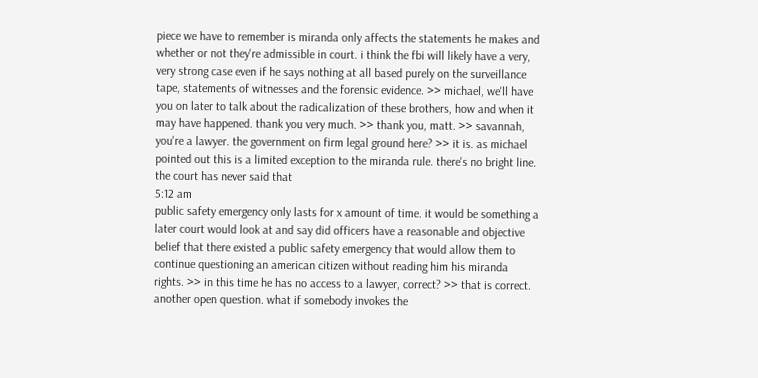piece we have to remember is miranda only affects the statements he makes and whether or not they're admissible in court. i think the fbi will likely have a very, very strong case even if he says nothing at all based purely on the surveillance tape, statements of witnesses and the forensic evidence. >> michael, we'll have you on later to talk about the radicalization of these brothers, how and when it may have happened. thank you very much. >> thank you, matt. >> savannah, you're a lawyer. the government on firm legal ground here? >> it is. as michael pointed out this is a limited exception to the miranda rule. there's no bright line. the court has never said that
5:12 am
public safety emergency only lasts for x amount of time. it would be something a later court would look at and say did officers have a reasonable and objective belief that there existed a public safety emergency that would allow them to continue questioning an american citizen without reading him his miranda rights. >> in this time he has no access to a lawyer, correct? >> that is correct. another open question. what if somebody invokes the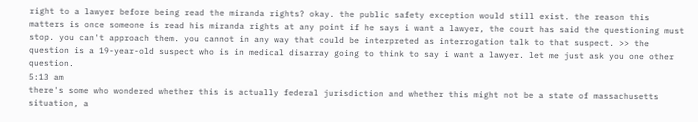right to a lawyer before being read the miranda rights? okay. the public safety exception would still exist. the reason this matters is once someone is read his miranda rights at any point if he says i want a lawyer, the court has said the questioning must stop. you can't approach them. you cannot in any way that could be interpreted as interrogation talk to that suspect. >> the question is a 19-year-old suspect who is in medical disarray going to think to say i want a lawyer. let me just ask you one other question.
5:13 am
there's some who wondered whether this is actually federal jurisdiction and whether this might not be a state of massachusetts situation, a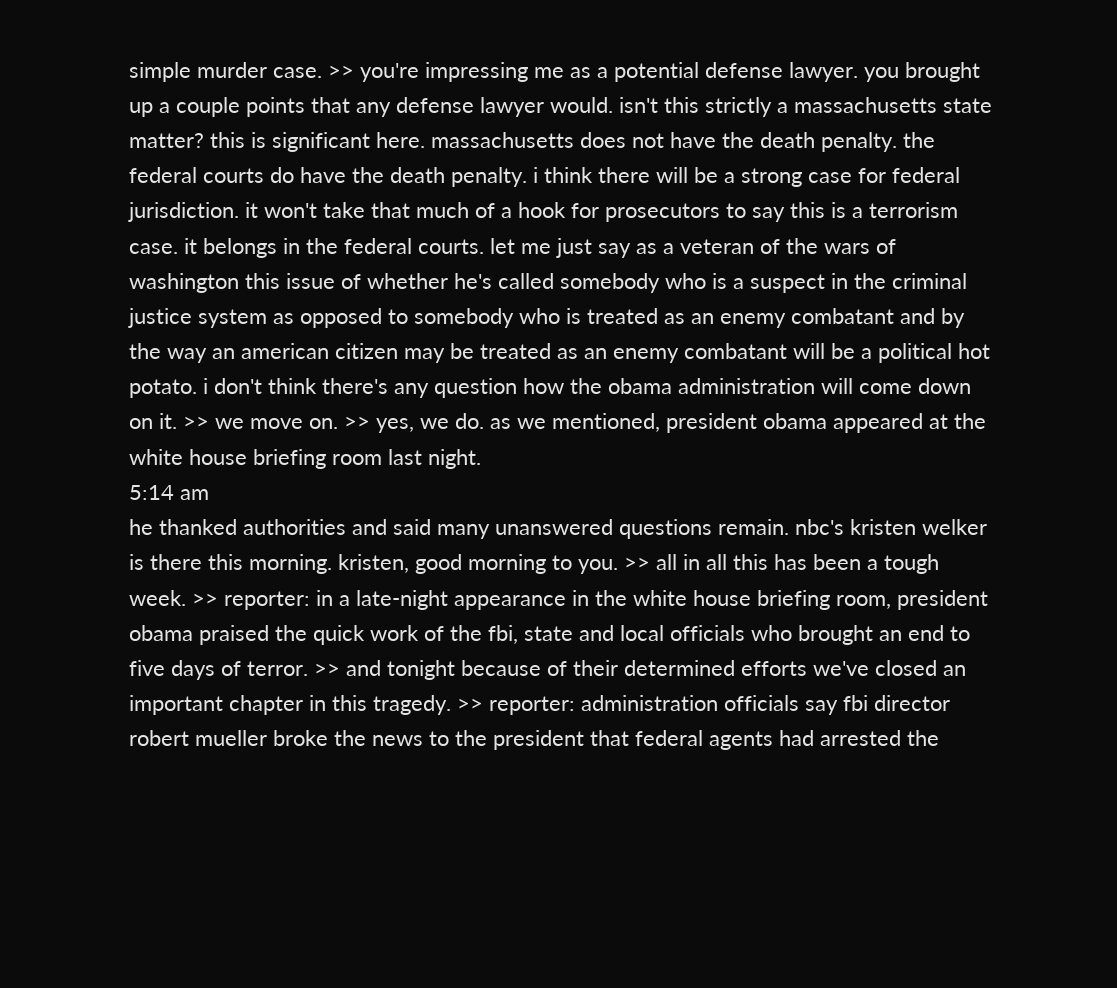simple murder case. >> you're impressing me as a potential defense lawyer. you brought up a couple points that any defense lawyer would. isn't this strictly a massachusetts state matter? this is significant here. massachusetts does not have the death penalty. the federal courts do have the death penalty. i think there will be a strong case for federal jurisdiction. it won't take that much of a hook for prosecutors to say this is a terrorism case. it belongs in the federal courts. let me just say as a veteran of the wars of washington this issue of whether he's called somebody who is a suspect in the criminal justice system as opposed to somebody who is treated as an enemy combatant and by the way an american citizen may be treated as an enemy combatant will be a political hot potato. i don't think there's any question how the obama administration will come down on it. >> we move on. >> yes, we do. as we mentioned, president obama appeared at the white house briefing room last night.
5:14 am
he thanked authorities and said many unanswered questions remain. nbc's kristen welker is there this morning. kristen, good morning to you. >> all in all this has been a tough week. >> reporter: in a late-night appearance in the white house briefing room, president obama praised the quick work of the fbi, state and local officials who brought an end to five days of terror. >> and tonight because of their determined efforts we've closed an important chapter in this tragedy. >> reporter: administration officials say fbi director robert mueller broke the news to the president that federal agents had arrested the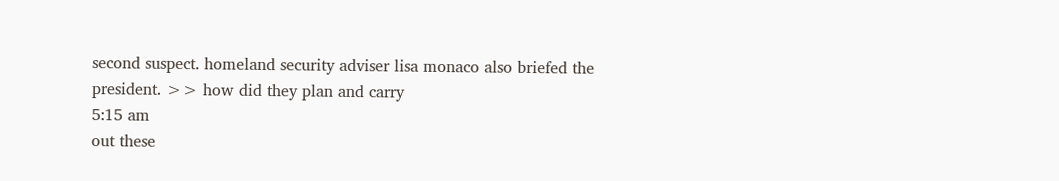second suspect. homeland security adviser lisa monaco also briefed the president. >> how did they plan and carry
5:15 am
out these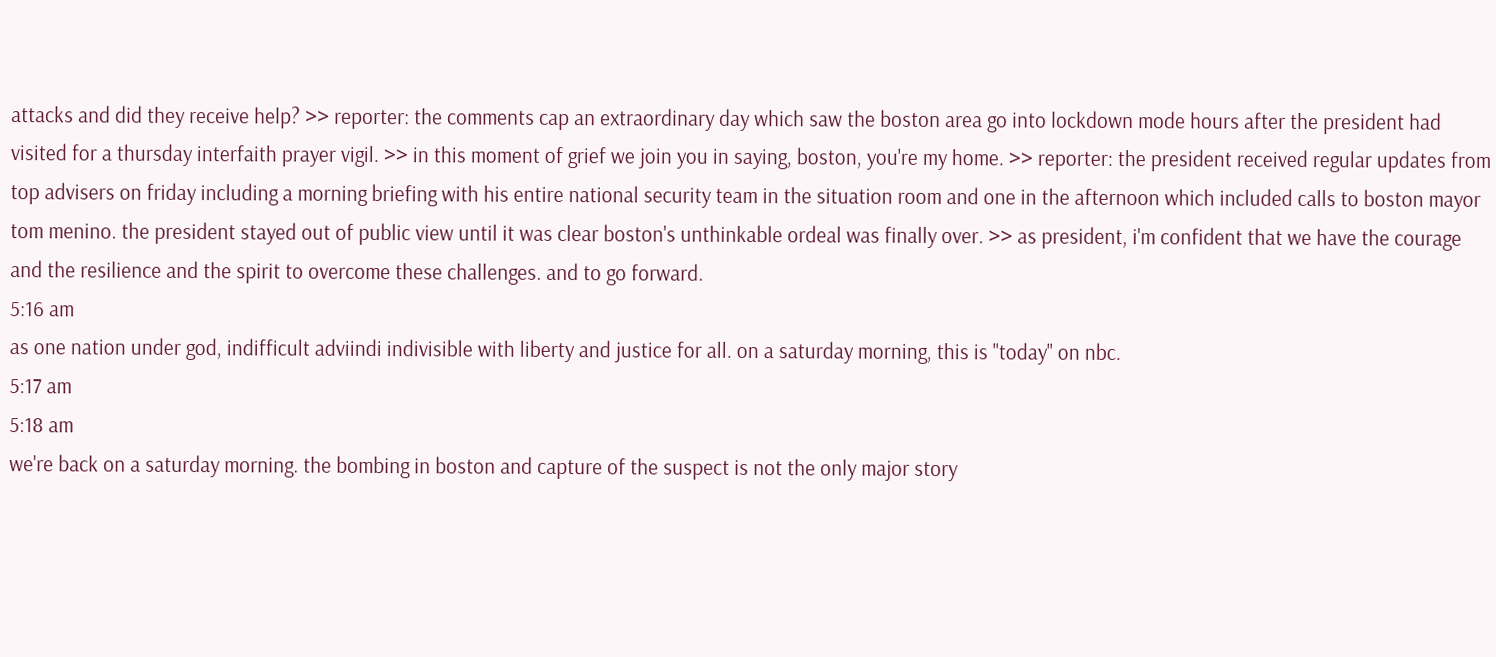attacks and did they receive help? >> reporter: the comments cap an extraordinary day which saw the boston area go into lockdown mode hours after the president had visited for a thursday interfaith prayer vigil. >> in this moment of grief we join you in saying, boston, you're my home. >> reporter: the president received regular updates from top advisers on friday including a morning briefing with his entire national security team in the situation room and one in the afternoon which included calls to boston mayor tom menino. the president stayed out of public view until it was clear boston's unthinkable ordeal was finally over. >> as president, i'm confident that we have the courage and the resilience and the spirit to overcome these challenges. and to go forward.
5:16 am
as one nation under god, indifficult adviindi indivisible with liberty and justice for all. on a saturday morning, this is "today" on nbc.
5:17 am
5:18 am
we're back on a saturday morning. the bombing in boston and capture of the suspect is not the only major story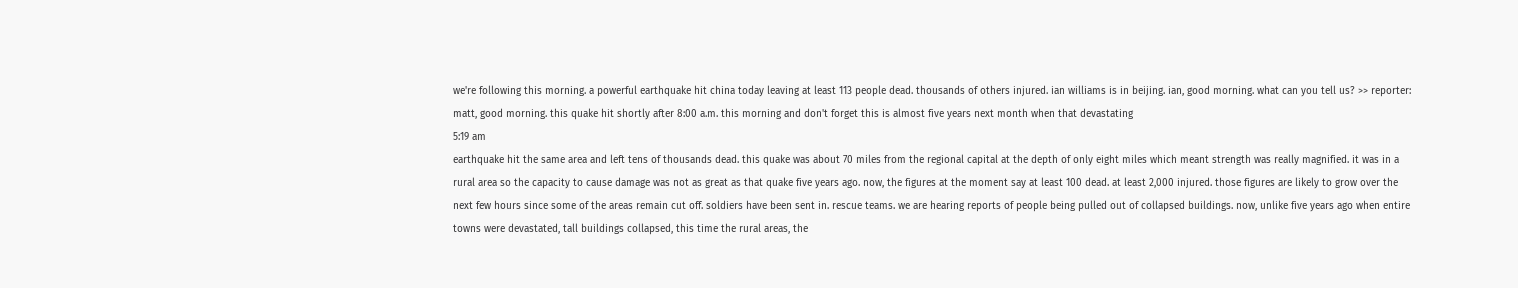we're following this morning. a powerful earthquake hit china today leaving at least 113 people dead. thousands of others injured. ian williams is in beijing. ian, good morning. what can you tell us? >> reporter: matt, good morning. this quake hit shortly after 8:00 a.m. this morning and don't forget this is almost five years next month when that devastating
5:19 am
earthquake hit the same area and left tens of thousands dead. this quake was about 70 miles from the regional capital at the depth of only eight miles which meant strength was really magnified. it was in a rural area so the capacity to cause damage was not as great as that quake five years ago. now, the figures at the moment say at least 100 dead. at least 2,000 injured. those figures are likely to grow over the next few hours since some of the areas remain cut off. soldiers have been sent in. rescue teams. we are hearing reports of people being pulled out of collapsed buildings. now, unlike five years ago when entire towns were devastated, tall buildings collapsed, this time the rural areas, the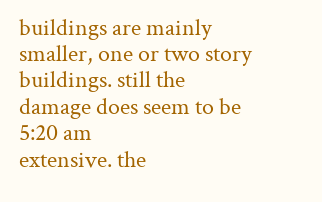buildings are mainly smaller, one or two story buildings. still the damage does seem to be
5:20 am
extensive. the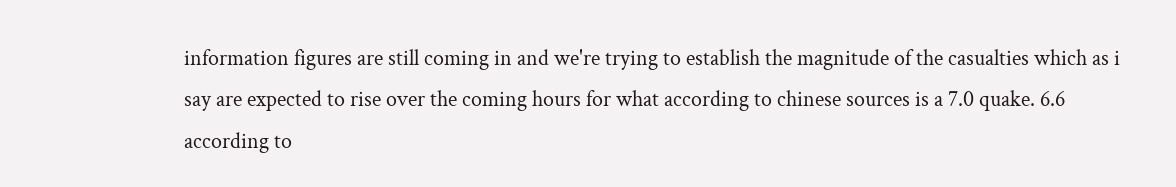information figures are still coming in and we're trying to establish the magnitude of the casualties which as i say are expected to rise over the coming hours for what according to chinese sources is a 7.0 quake. 6.6 according to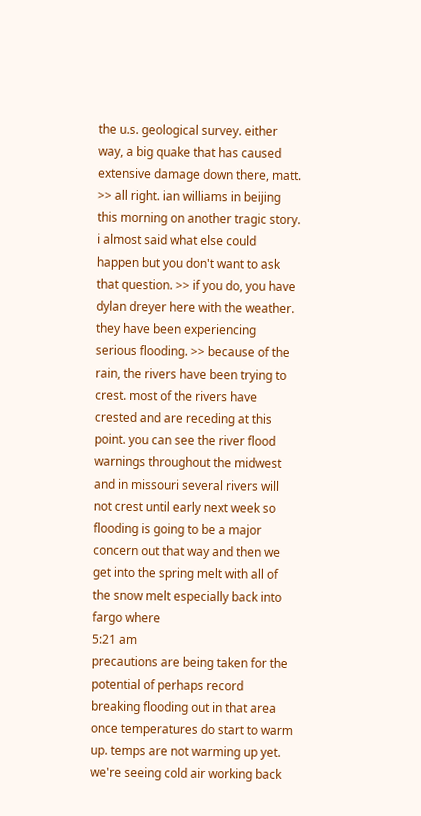the u.s. geological survey. either way, a big quake that has caused extensive damage down there, matt. >> all right. ian williams in beijing this morning on another tragic story. i almost said what else could happen but you don't want to ask that question. >> if you do, you have dylan dreyer here with the weather. they have been experiencing serious flooding. >> because of the rain, the rivers have been trying to crest. most of the rivers have crested and are receding at this point. you can see the river flood warnings throughout the midwest and in missouri several rivers will not crest until early next week so flooding is going to be a major concern out that way and then we get into the spring melt with all of the snow melt especially back into fargo where
5:21 am
precautions are being taken for the potential of perhaps record breaking flooding out in that area once temperatures do start to warm up. temps are not warming up yet. we're seeing cold air working back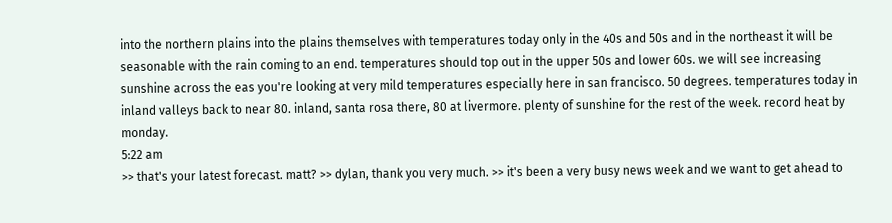into the northern plains into the plains themselves with temperatures today only in the 40s and 50s and in the northeast it will be seasonable with the rain coming to an end. temperatures should top out in the upper 50s and lower 60s. we will see increasing sunshine across the eas you're looking at very mild temperatures especially here in san francisco. 50 degrees. temperatures today in inland valleys back to near 80. inland, santa rosa there, 80 at livermore. plenty of sunshine for the rest of the week. record heat by monday.
5:22 am
>> that's your latest forecast. matt? >> dylan, thank you very much. >> it's been a very busy news week and we want to get ahead to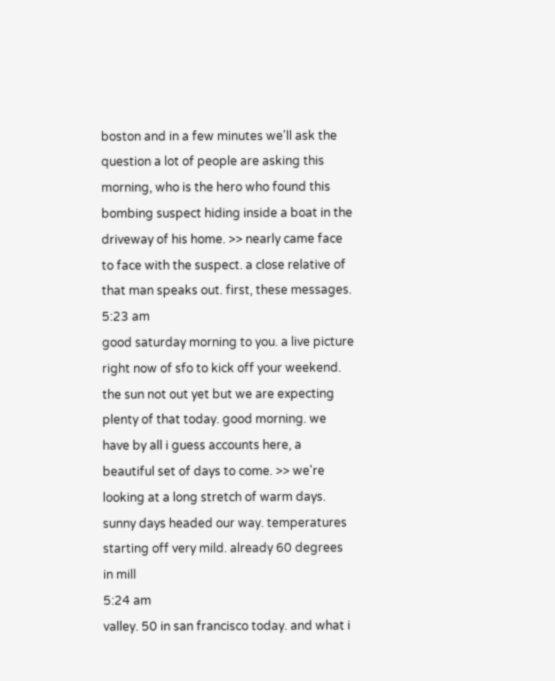boston and in a few minutes we'll ask the question a lot of people are asking this morning, who is the hero who found this bombing suspect hiding inside a boat in the driveway of his home. >> nearly came face to face with the suspect. a close relative of that man speaks out. first, these messages.
5:23 am
good saturday morning to you. a live picture right now of sfo to kick off your weekend. the sun not out yet but we are expecting plenty of that today. good morning. we have by all i guess accounts here, a beautiful set of days to come. >> we're looking at a long stretch of warm days. sunny days headed our way. temperatures starting off very mild. already 60 degrees in mill
5:24 am
valley. 50 in san francisco today. and what i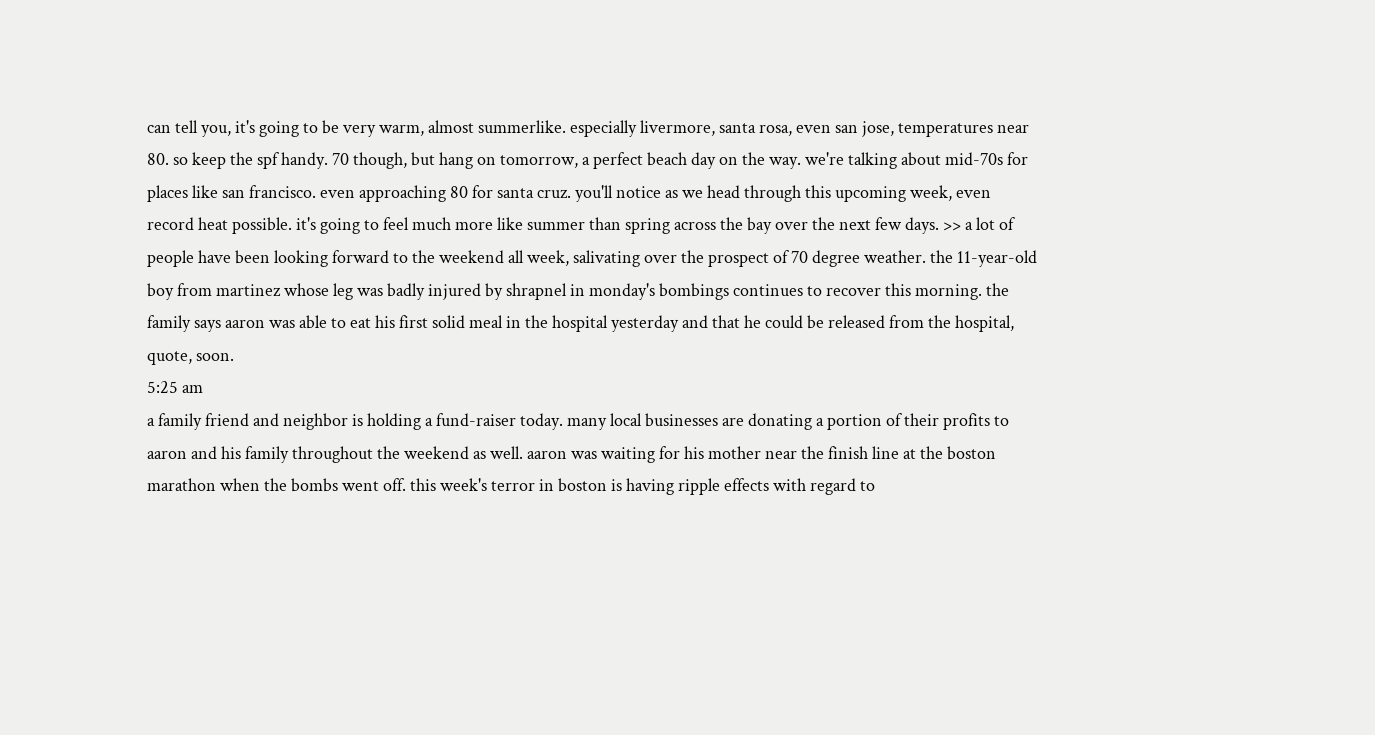can tell you, it's going to be very warm, almost summerlike. especially livermore, santa rosa, even san jose, temperatures near 80. so keep the spf handy. 70 though, but hang on tomorrow, a perfect beach day on the way. we're talking about mid-70s for places like san francisco. even approaching 80 for santa cruz. you'll notice as we head through this upcoming week, even record heat possible. it's going to feel much more like summer than spring across the bay over the next few days. >> a lot of people have been looking forward to the weekend all week, salivating over the prospect of 70 degree weather. the 11-year-old boy from martinez whose leg was badly injured by shrapnel in monday's bombings continues to recover this morning. the family says aaron was able to eat his first solid meal in the hospital yesterday and that he could be released from the hospital, quote, soon.
5:25 am
a family friend and neighbor is holding a fund-raiser today. many local businesses are donating a portion of their profits to aaron and his family throughout the weekend as well. aaron was waiting for his mother near the finish line at the boston marathon when the bombs went off. this week's terror in boston is having ripple effects with regard to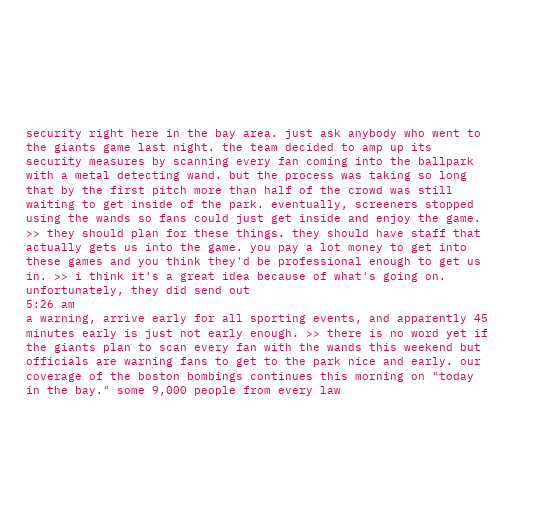security right here in the bay area. just ask anybody who went to the giants game last night. the team decided to amp up its security measures by scanning every fan coming into the ballpark with a metal detecting wand. but the process was taking so long that by the first pitch more than half of the crowd was still waiting to get inside of the park. eventually, screeners stopped using the wands so fans could just get inside and enjoy the game. >> they should plan for these things. they should have staff that actually gets us into the game. you pay a lot money to get into these games and you think they'd be professional enough to get us in. >> i think it's a great idea because of what's going on. unfortunately, they did send out
5:26 am
a warning, arrive early for all sporting events, and apparently 45 minutes early is just not early enough. >> there is no word yet if the giants plan to scan every fan with the wands this weekend but officials are warning fans to get to the park nice and early. our coverage of the boston bombings continues this morning on "today in the bay." some 9,000 people from every law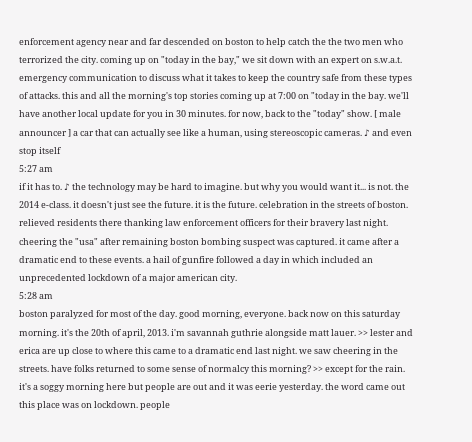enforcement agency near and far descended on boston to help catch the the two men who terrorized the city. coming up on "today in the bay," we sit down with an expert on s.w.a.t. emergency communication to discuss what it takes to keep the country safe from these types of attacks. this and all the morning's top stories coming up at 7:00 on "today in the bay. we'll have another local update for you in 30 minutes. for now, back to the "today" show. [ male announcer ] a car that can actually see like a human, using stereoscopic cameras. ♪ and even stop itself
5:27 am
if it has to. ♪ the technology may be hard to imagine. but why you would want it... is not. the 2014 e-class. it doesn't just see the future. it is the future. celebration in the streets of boston. relieved residents there thanking law enforcement officers for their bravery last night. cheering the "usa" after remaining boston bombing suspect was captured. it came after a dramatic end to these events. a hail of gunfire followed a day in which included an unprecedented lockdown of a major american city.
5:28 am
boston paralyzed for most of the day. good morning, everyone. back now on this saturday morning. it's the 20th of april, 2013. i'm savannah guthrie alongside matt lauer. >> lester and erica are up close to where this came to a dramatic end last night. we saw cheering in the streets. have folks returned to some sense of normalcy this morning? >> except for the rain. it's a soggy morning here but people are out and it was eerie yesterday. the word came out this place was on lockdown. people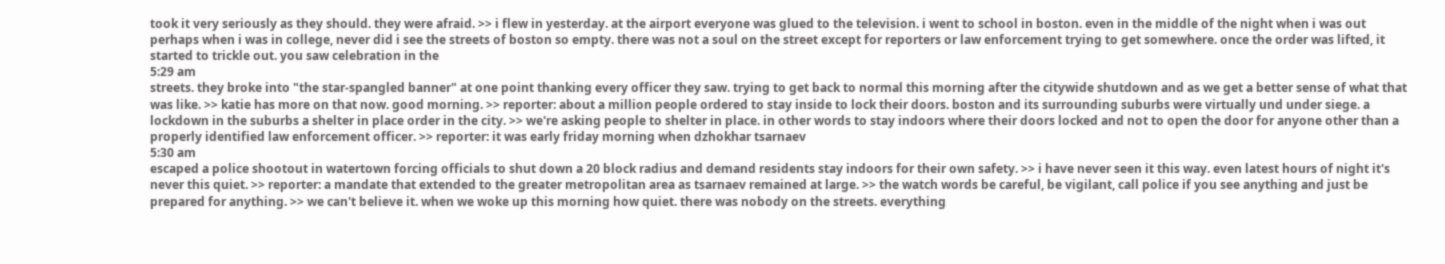took it very seriously as they should. they were afraid. >> i flew in yesterday. at the airport everyone was glued to the television. i went to school in boston. even in the middle of the night when i was out perhaps when i was in college, never did i see the streets of boston so empty. there was not a soul on the street except for reporters or law enforcement trying to get somewhere. once the order was lifted, it started to trickle out. you saw celebration in the
5:29 am
streets. they broke into "the star-spangled banner" at one point thanking every officer they saw. trying to get back to normal this morning after the citywide shutdown and as we get a better sense of what that was like. >> katie has more on that now. good morning. >> reporter: about a million people ordered to stay inside to lock their doors. boston and its surrounding suburbs were virtually und under siege. a lockdown in the suburbs a shelter in place order in the city. >> we're asking people to shelter in place. in other words to stay indoors where their doors locked and not to open the door for anyone other than a properly identified law enforcement officer. >> reporter: it was early friday morning when dzhokhar tsarnaev
5:30 am
escaped a police shootout in watertown forcing officials to shut down a 20 block radius and demand residents stay indoors for their own safety. >> i have never seen it this way. even latest hours of night it's never this quiet. >> reporter: a mandate that extended to the greater metropolitan area as tsarnaev remained at large. >> the watch words be careful, be vigilant, call police if you see anything and just be prepared for anything. >> we can't believe it. when we woke up this morning how quiet. there was nobody on the streets. everything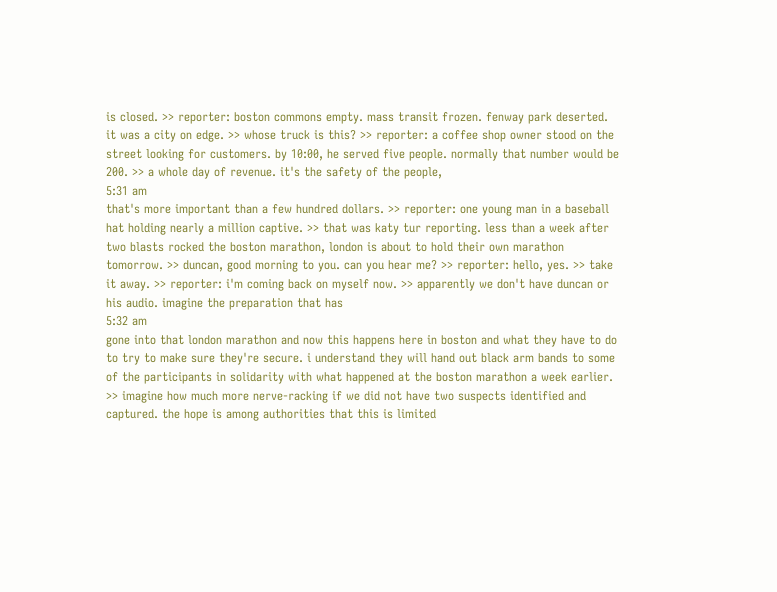is closed. >> reporter: boston commons empty. mass transit frozen. fenway park deserted. it was a city on edge. >> whose truck is this? >> reporter: a coffee shop owner stood on the street looking for customers. by 10:00, he served five people. normally that number would be 200. >> a whole day of revenue. it's the safety of the people,
5:31 am
that's more important than a few hundred dollars. >> reporter: one young man in a baseball hat holding nearly a million captive. >> that was katy tur reporting. less than a week after two blasts rocked the boston marathon, london is about to hold their own marathon tomorrow. >> duncan, good morning to you. can you hear me? >> reporter: hello, yes. >> take it away. >> reporter: i'm coming back on myself now. >> apparently we don't have duncan or his audio. imagine the preparation that has
5:32 am
gone into that london marathon and now this happens here in boston and what they have to do to try to make sure they're secure. i understand they will hand out black arm bands to some of the participants in solidarity with what happened at the boston marathon a week earlier. >> imagine how much more nerve-racking if we did not have two suspects identified and captured. the hope is among authorities that this is limited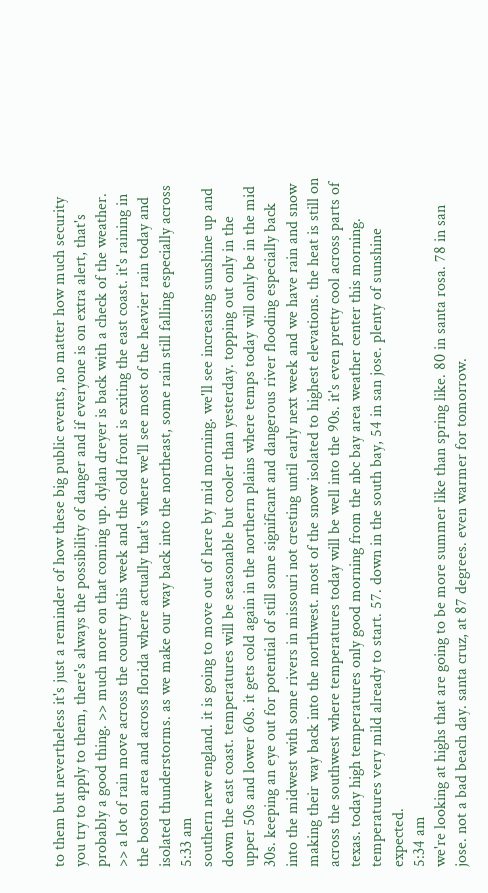to them but nevertheless it's just a reminder of how these big public events, no matter how much security you try to apply to them, there's always the possibility of danger and if everyone is on extra alert, that's probably a good thing. >> much more on that coming up. dylan dreyer is back with a check of the weather. >> a lot of rain move across the country this week and the cold front is exiting the east coast. it's raining in the boston area and across florida where actually that's where we'll see most of the heavier rain today and isolated thunderstorms. as we make our way back into the northeast, some rain still falling especially across
5:33 am
southern new england. it is going to move out of here by mid morning. we'll see increasing sunshine up and down the east coast. temperatures will be seasonable but cooler than yesterday. topping out only in the upper 50s and lower 60s. it gets cold again in the northern plains where temps today will only be in the mid 30s. keeping an eye out for potential of still some significant and dangerous river flooding especially back into the midwest with some rivers in missouri not cresting until early next week and we have rain and snow making their way back into the northwest. most of the snow isolated to highest elevations. the heat is still on across the southwest where temperatures today will be well into the 90s. it's even pretty cool across parts of texas. today high temperatures only good morning from the nbc bay area weather center this morning. temperatures very mild already to start. 57. down in the south bay, 54 in san jose. plenty of sunshine expected.
5:34 am
we're looking at highs that are going to be more summer like than spring like. 80 in santa rosa. 78 in san jose. not a bad beach day. santa cruz, at 87 degrees. even warmer for tomorrow.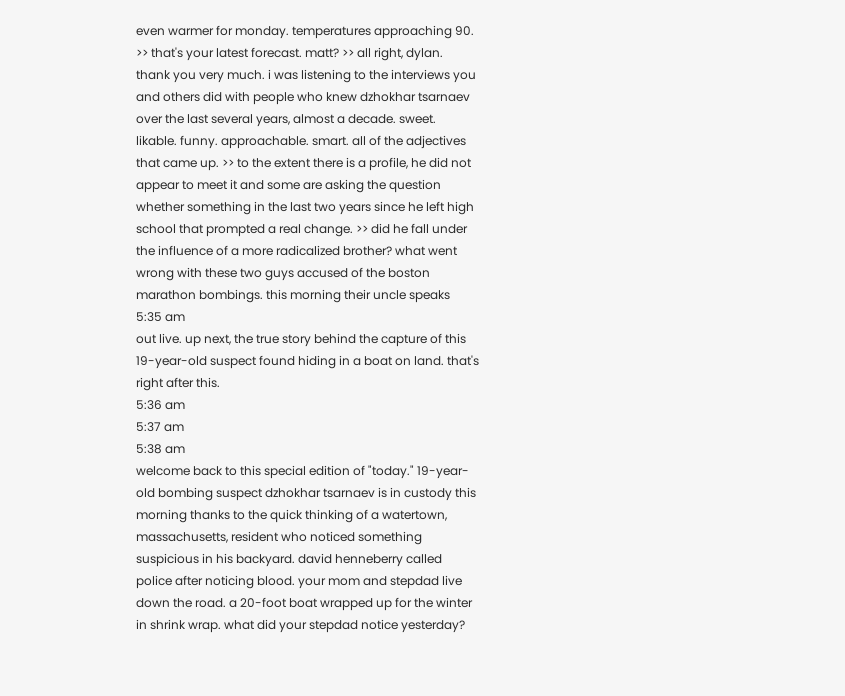even warmer for monday. temperatures approaching 90. >> that's your latest forecast. matt? >> all right, dylan. thank you very much. i was listening to the interviews you and others did with people who knew dzhokhar tsarnaev over the last several years, almost a decade. sweet. likable. funny. approachable. smart. all of the adjectives that came up. >> to the extent there is a profile, he did not appear to meet it and some are asking the question whether something in the last two years since he left high school that prompted a real change. >> did he fall under the influence of a more radicalized brother? what went wrong with these two guys accused of the boston marathon bombings. this morning their uncle speaks
5:35 am
out live. up next, the true story behind the capture of this 19-year-old suspect found hiding in a boat on land. that's right after this.
5:36 am
5:37 am
5:38 am
welcome back to this special edition of "today." 19-year-old bombing suspect dzhokhar tsarnaev is in custody this morning thanks to the quick thinking of a watertown, massachusetts, resident who noticed something suspicious in his backyard. david henneberry called police after noticing blood. your mom and stepdad live down the road. a 20-foot boat wrapped up for the winter in shrink wrap. what did your stepdad notice yesterday?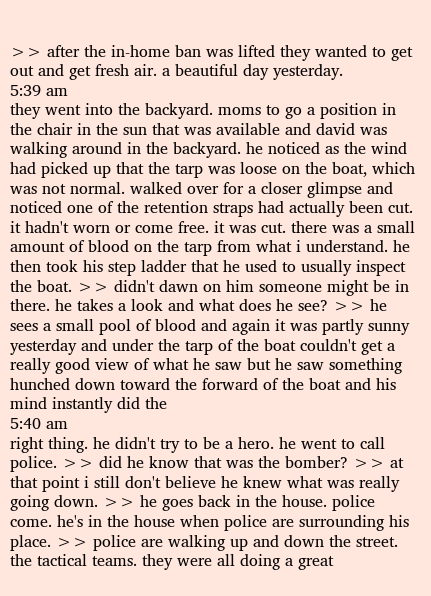>> after the in-home ban was lifted they wanted to get out and get fresh air. a beautiful day yesterday.
5:39 am
they went into the backyard. moms to go a position in the chair in the sun that was available and david was walking around in the backyard. he noticed as the wind had picked up that the tarp was loose on the boat, which was not normal. walked over for a closer glimpse and noticed one of the retention straps had actually been cut. it hadn't worn or come free. it was cut. there was a small amount of blood on the tarp from what i understand. he then took his step ladder that he used to usually inspect the boat. >> didn't dawn on him someone might be in there. he takes a look and what does he see? >> he sees a small pool of blood and again it was partly sunny yesterday and under the tarp of the boat couldn't get a really good view of what he saw but he saw something hunched down toward the forward of the boat and his mind instantly did the
5:40 am
right thing. he didn't try to be a hero. he went to call police. >> did he know that was the bomber? >> at that point i still don't believe he knew what was really going down. >> he goes back in the house. police come. he's in the house when police are surrounding his place. >> police are walking up and down the street. the tactical teams. they were all doing a great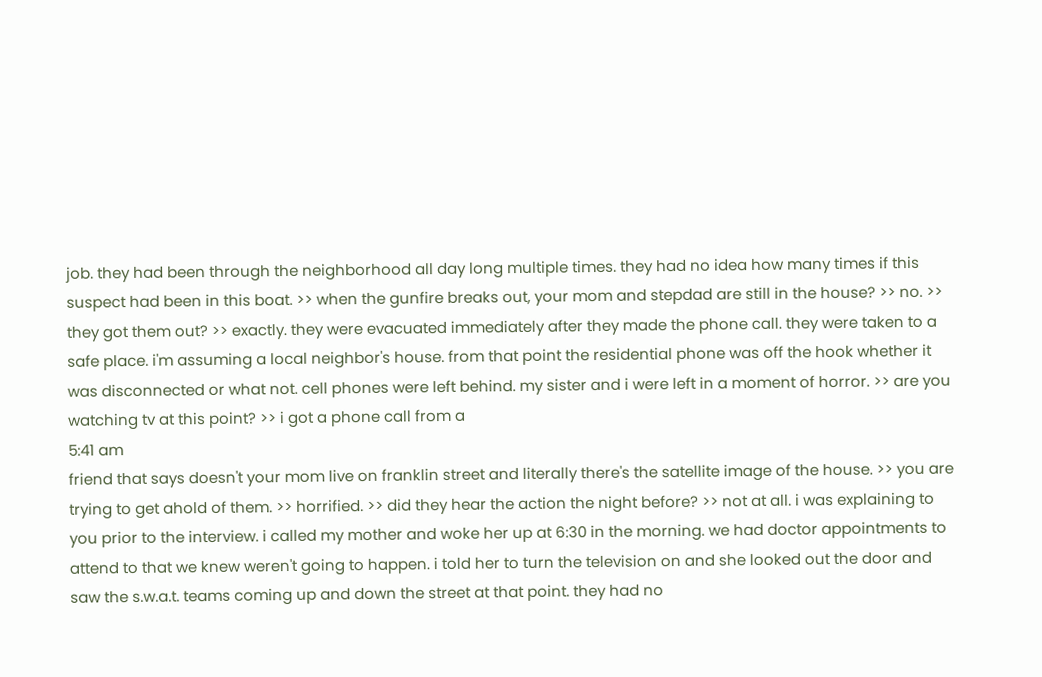job. they had been through the neighborhood all day long multiple times. they had no idea how many times if this suspect had been in this boat. >> when the gunfire breaks out, your mom and stepdad are still in the house? >> no. >> they got them out? >> exactly. they were evacuated immediately after they made the phone call. they were taken to a safe place. i'm assuming a local neighbor's house. from that point the residential phone was off the hook whether it was disconnected or what not. cell phones were left behind. my sister and i were left in a moment of horror. >> are you watching tv at this point? >> i got a phone call from a
5:41 am
friend that says doesn't your mom live on franklin street and literally there's the satellite image of the house. >> you are trying to get ahold of them. >> horrified. >> did they hear the action the night before? >> not at all. i was explaining to you prior to the interview. i called my mother and woke her up at 6:30 in the morning. we had doctor appointments to attend to that we knew weren't going to happen. i told her to turn the television on and she looked out the door and saw the s.w.a.t. teams coming up and down the street at that point. they had no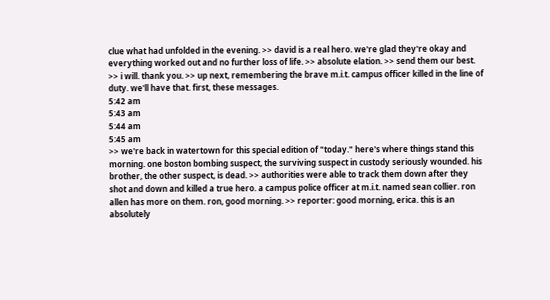clue what had unfolded in the evening. >> david is a real hero. we're glad they're okay and everything worked out and no further loss of life. >> absolute elation. >> send them our best. >> i will. thank you. >> up next, remembering the brave m.i.t. campus officer killed in the line of duty. we'll have that. first, these messages.
5:42 am
5:43 am
5:44 am
5:45 am
>> we're back in watertown for this special edition of "today." here's where things stand this morning. one boston bombing suspect, the surviving suspect in custody seriously wounded. his brother, the other suspect, is dead. >> authorities were able to track them down after they shot and down and killed a true hero. a campus police officer at m.i.t. named sean collier. ron allen has more on them. ron, good morning. >> reporter: good morning, erica. this is an absolutely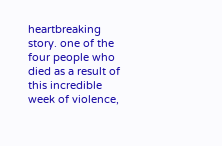heartbreaking story. one of the four people who died as a result of this incredible week of violence,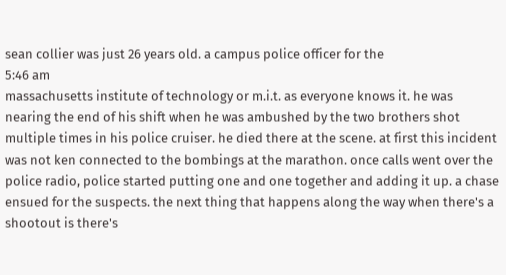sean collier was just 26 years old. a campus police officer for the
5:46 am
massachusetts institute of technology or m.i.t. as everyone knows it. he was nearing the end of his shift when he was ambushed by the two brothers shot multiple times in his police cruiser. he died there at the scene. at first this incident was not ken connected to the bombings at the marathon. once calls went over the police radio, police started putting one and one together and adding it up. a chase ensued for the suspects. the next thing that happens along the way when there's a shootout is there's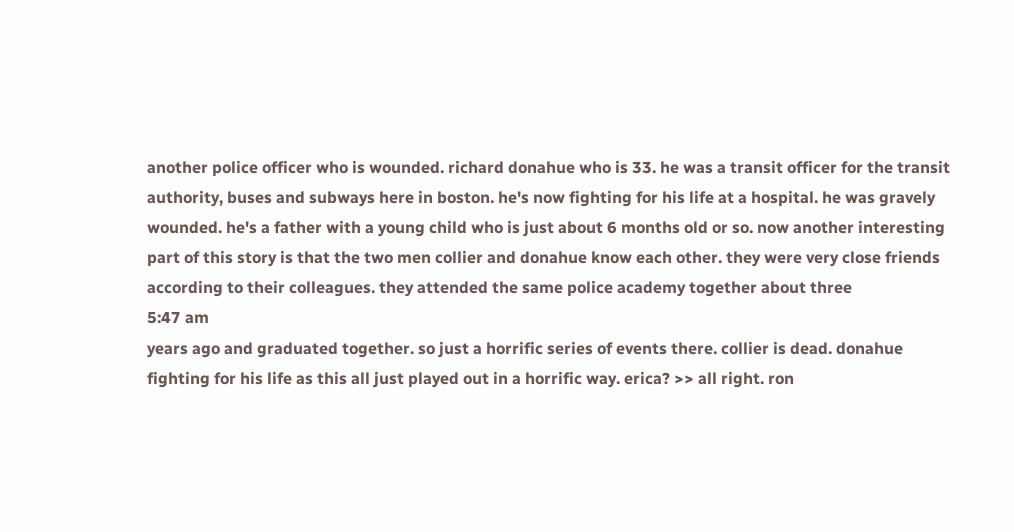another police officer who is wounded. richard donahue who is 33. he was a transit officer for the transit authority, buses and subways here in boston. he's now fighting for his life at a hospital. he was gravely wounded. he's a father with a young child who is just about 6 months old or so. now another interesting part of this story is that the two men collier and donahue know each other. they were very close friends according to their colleagues. they attended the same police academy together about three
5:47 am
years ago and graduated together. so just a horrific series of events there. collier is dead. donahue fighting for his life as this all just played out in a horrific way. erica? >> all right. ron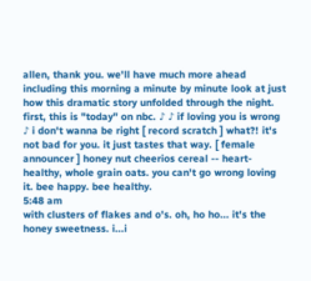allen, thank you. we'll have much more ahead including this morning a minute by minute look at just how this dramatic story unfolded through the night. first, this is "today" on nbc. ♪ ♪ if loving you is wrong ♪ i don't wanna be right [ record scratch ] what?! it's not bad for you. it just tastes that way. [ female announcer ] honey nut cheerios cereal -- heart-healthy, whole grain oats. you can't go wrong loving it. bee happy. bee healthy.
5:48 am
with clusters of flakes and o's. oh, ho ho... it's the honey sweetness. i...i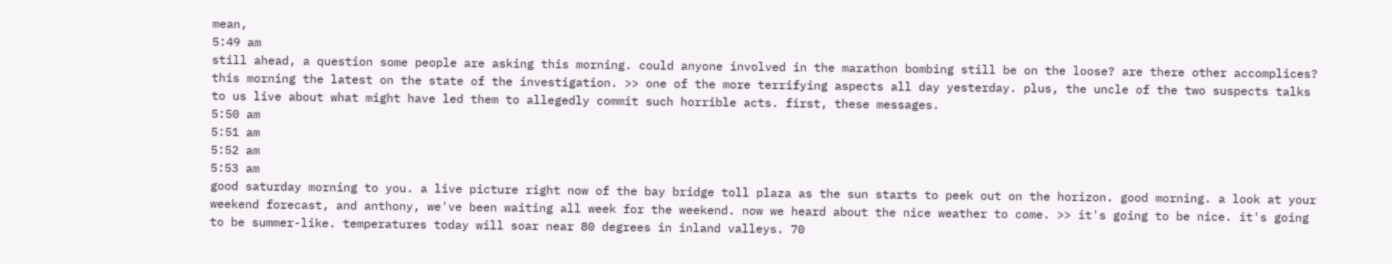mean,
5:49 am
still ahead, a question some people are asking this morning. could anyone involved in the marathon bombing still be on the loose? are there other accomplices? this morning the latest on the state of the investigation. >> one of the more terrifying aspects all day yesterday. plus, the uncle of the two suspects talks to us live about what might have led them to allegedly commit such horrible acts. first, these messages.
5:50 am
5:51 am
5:52 am
5:53 am
good saturday morning to you. a live picture right now of the bay bridge toll plaza as the sun starts to peek out on the horizon. good morning. a look at your weekend forecast, and anthony, we've been waiting all week for the weekend. now we heard about the nice weather to come. >> it's going to be nice. it's going to be summer-like. temperatures today will soar near 80 degrees in inland valleys. 70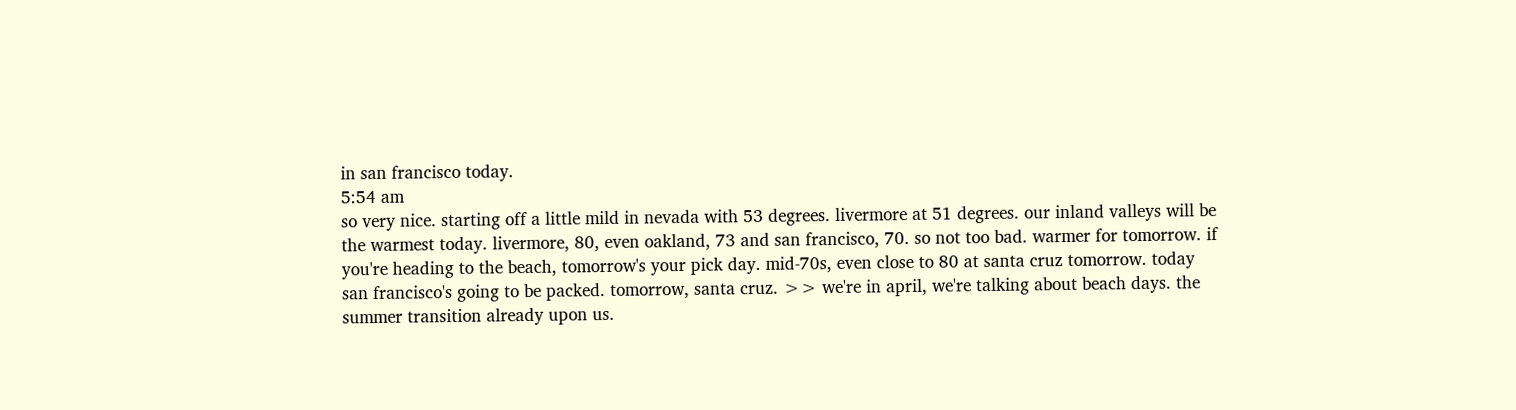in san francisco today.
5:54 am
so very nice. starting off a little mild in nevada with 53 degrees. livermore at 51 degrees. our inland valleys will be the warmest today. livermore, 80, even oakland, 73 and san francisco, 70. so not too bad. warmer for tomorrow. if you're heading to the beach, tomorrow's your pick day. mid-70s, even close to 80 at santa cruz tomorrow. today san francisco's going to be packed. tomorrow, santa cruz. >> we're in april, we're talking about beach days. the summer transition already upon us.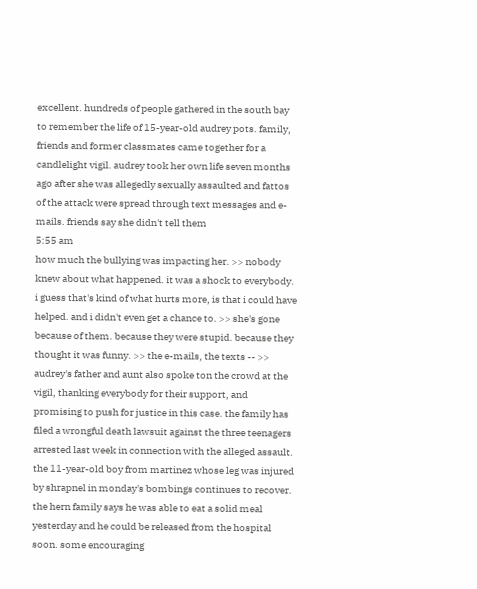excellent. hundreds of people gathered in the south bay to remember the life of 15-year-old audrey pots. family, friends and former classmates came together for a candlelight vigil. audrey took her own life seven months ago after she was allegedly sexually assaulted and fattos of the attack were spread through text messages and e-mails. friends say she didn't tell them
5:55 am
how much the bullying was impacting her. >> nobody knew about what happened. it was a shock to everybody. i guess that's kind of what hurts more, is that i could have helped. and i didn't even get a chance to. >> she's gone because of them. because they were stupid. because they thought it was funny. >> the e-mails, the texts -- >> audrey's father and aunt also spoke ton the crowd at the vigil, thanking everybody for their support, and promising to push for justice in this case. the family has filed a wrongful death lawsuit against the three teenagers arrested last week in connection with the alleged assault. the 11-year-old boy from martinez whose leg was injured by shrapnel in monday's bombings continues to recover. the hern family says he was able to eat a solid meal yesterday and he could be released from the hospital soon. some encouraging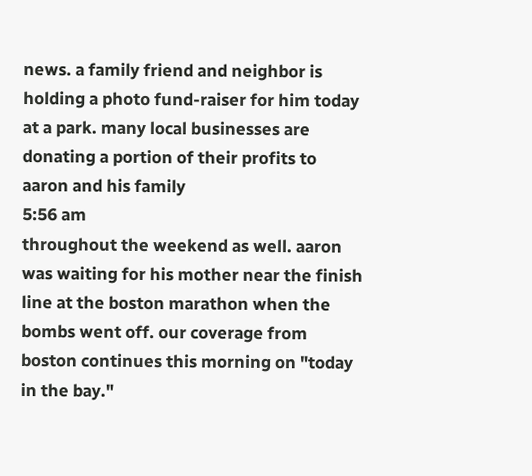news. a family friend and neighbor is holding a photo fund-raiser for him today at a park. many local businesses are donating a portion of their profits to aaron and his family
5:56 am
throughout the weekend as well. aaron was waiting for his mother near the finish line at the boston marathon when the bombs went off. our coverage from boston continues this morning on "today in the bay."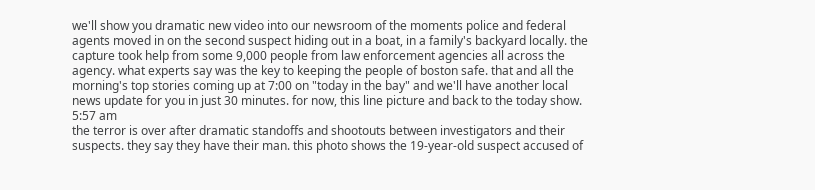we'll show you dramatic new video into our newsroom of the moments police and federal agents moved in on the second suspect hiding out in a boat, in a family's backyard locally. the capture took help from some 9,000 people from law enforcement agencies all across the agency. what experts say was the key to keeping the people of boston safe. that and all the morning's top stories coming up at 7:00 on "today in the bay" and we'll have another local news update for you in just 30 minutes. for now, this line picture and back to the today show.
5:57 am
the terror is over after dramatic standoffs and shootouts between investigators and their suspects. they say they have their man. this photo shows the 19-year-old suspect accused of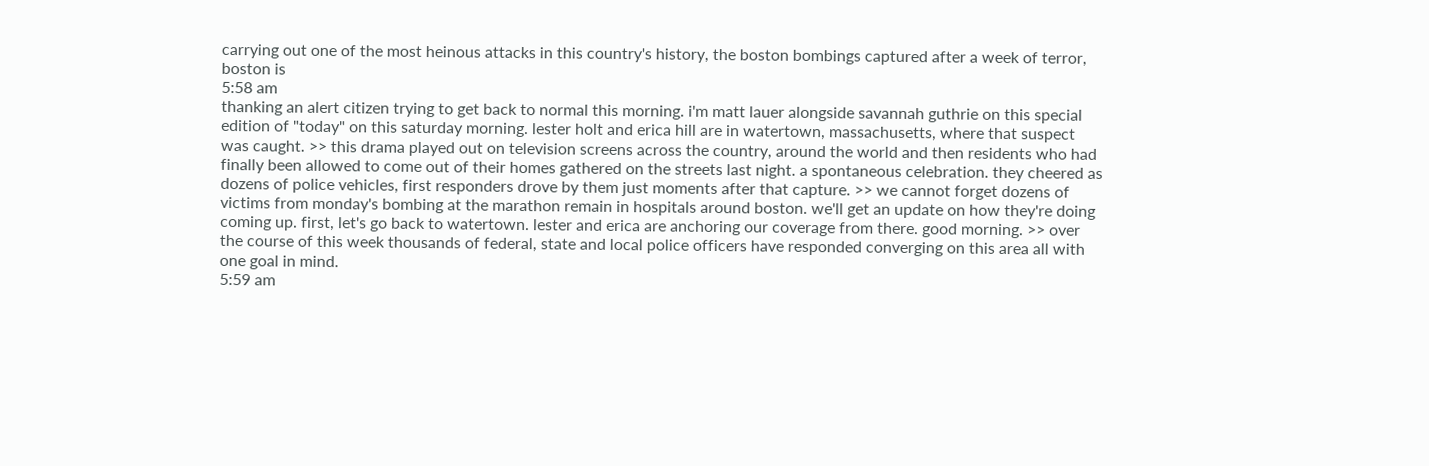carrying out one of the most heinous attacks in this country's history, the boston bombings captured after a week of terror, boston is
5:58 am
thanking an alert citizen trying to get back to normal this morning. i'm matt lauer alongside savannah guthrie on this special edition of "today" on this saturday morning. lester holt and erica hill are in watertown, massachusetts, where that suspect was caught. >> this drama played out on television screens across the country, around the world and then residents who had finally been allowed to come out of their homes gathered on the streets last night. a spontaneous celebration. they cheered as dozens of police vehicles, first responders drove by them just moments after that capture. >> we cannot forget dozens of victims from monday's bombing at the marathon remain in hospitals around boston. we'll get an update on how they're doing coming up. first, let's go back to watertown. lester and erica are anchoring our coverage from there. good morning. >> over the course of this week thousands of federal, state and local police officers have responded converging on this area all with one goal in mind.
5:59 am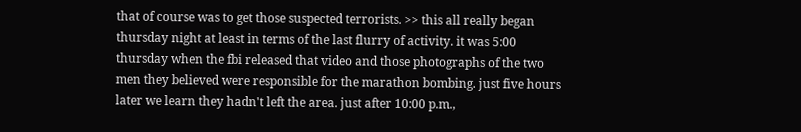that of course was to get those suspected terrorists. >> this all really began thursday night at least in terms of the last flurry of activity. it was 5:00 thursday when the fbi released that video and those photographs of the two men they believed were responsible for the marathon bombing. just five hours later we learn they hadn't left the area. just after 10:00 p.m.,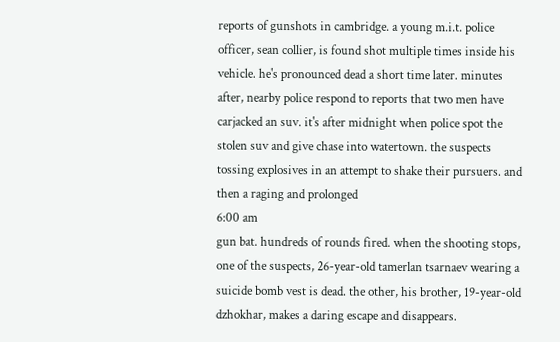reports of gunshots in cambridge. a young m.i.t. police officer, sean collier, is found shot multiple times inside his vehicle. he's pronounced dead a short time later. minutes after, nearby police respond to reports that two men have carjacked an suv. it's after midnight when police spot the stolen suv and give chase into watertown. the suspects tossing explosives in an attempt to shake their pursuers. and then a raging and prolonged
6:00 am
gun bat. hundreds of rounds fired. when the shooting stops, one of the suspects, 26-year-old tamerlan tsarnaev wearing a suicide bomb vest is dead. the other, his brother, 19-year-old dzhokhar, makes a daring escape and disappears.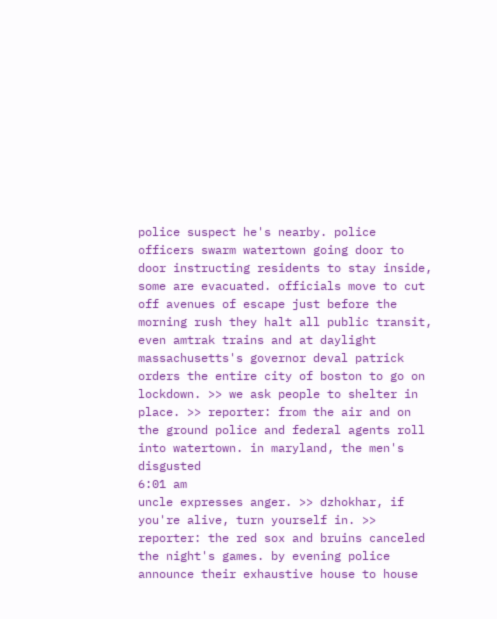police suspect he's nearby. police officers swarm watertown going door to door instructing residents to stay inside, some are evacuated. officials move to cut off avenues of escape just before the morning rush they halt all public transit, even amtrak trains and at daylight massachusetts's governor deval patrick orders the entire city of boston to go on lockdown. >> we ask people to shelter in place. >> reporter: from the air and on the ground police and federal agents roll into watertown. in maryland, the men's disgusted
6:01 am
uncle expresses anger. >> dzhokhar, if you're alive, turn yourself in. >> reporter: the red sox and bruins canceled the night's games. by evening police announce their exhaustive house to house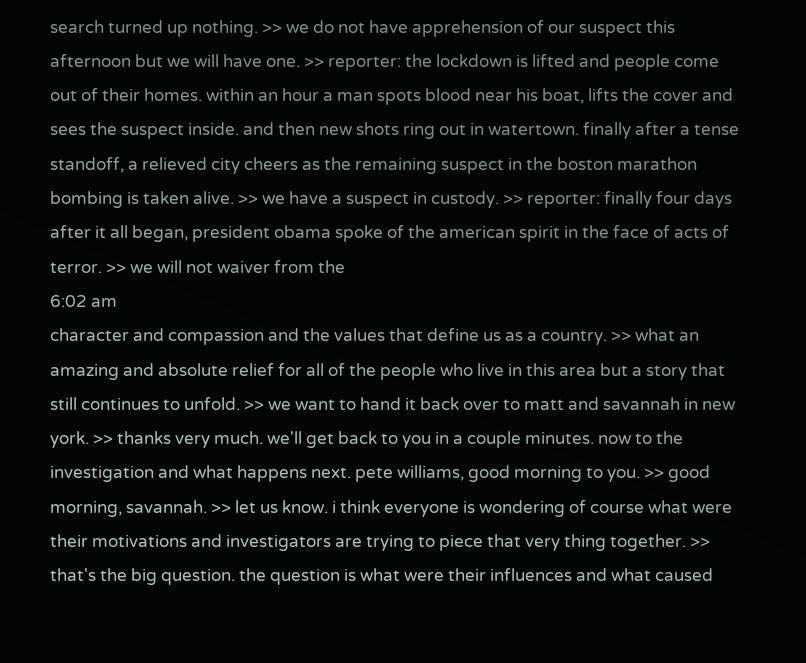search turned up nothing. >> we do not have apprehension of our suspect this afternoon but we will have one. >> reporter: the lockdown is lifted and people come out of their homes. within an hour a man spots blood near his boat, lifts the cover and sees the suspect inside. and then new shots ring out in watertown. finally after a tense standoff, a relieved city cheers as the remaining suspect in the boston marathon bombing is taken alive. >> we have a suspect in custody. >> reporter: finally four days after it all began, president obama spoke of the american spirit in the face of acts of terror. >> we will not waiver from the
6:02 am
character and compassion and the values that define us as a country. >> what an amazing and absolute relief for all of the people who live in this area but a story that still continues to unfold. >> we want to hand it back over to matt and savannah in new york. >> thanks very much. we'll get back to you in a couple minutes. now to the investigation and what happens next. pete williams, good morning to you. >> good morning, savannah. >> let us know. i think everyone is wondering of course what were their motivations and investigators are trying to piece that very thing together. >> that's the big question. the question is what were their influences and what caused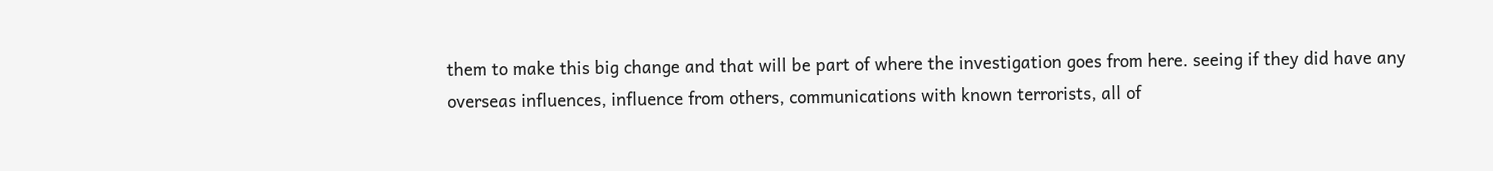them to make this big change and that will be part of where the investigation goes from here. seeing if they did have any overseas influences, influence from others, communications with known terrorists, all of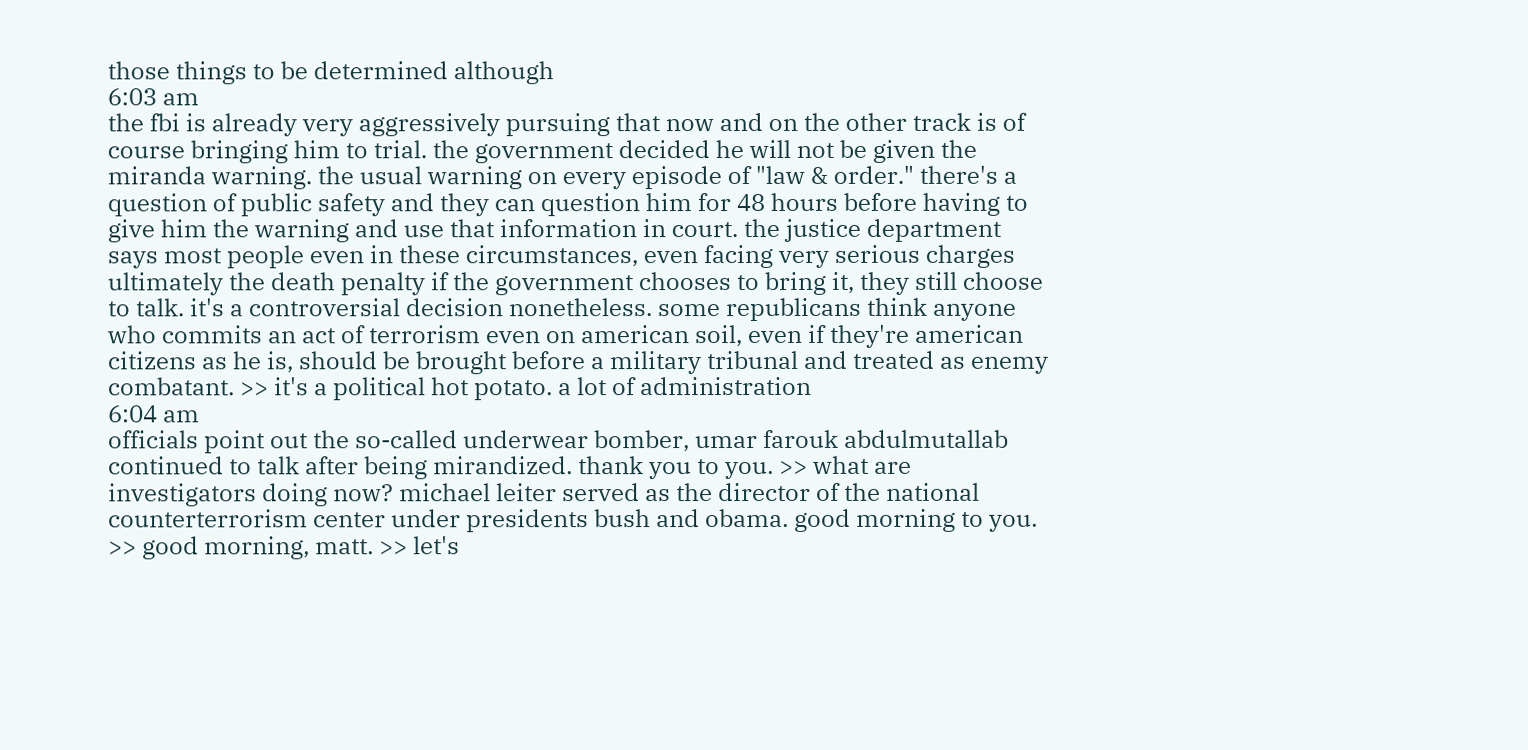those things to be determined although
6:03 am
the fbi is already very aggressively pursuing that now and on the other track is of course bringing him to trial. the government decided he will not be given the miranda warning. the usual warning on every episode of "law & order." there's a question of public safety and they can question him for 48 hours before having to give him the warning and use that information in court. the justice department says most people even in these circumstances, even facing very serious charges ultimately the death penalty if the government chooses to bring it, they still choose to talk. it's a controversial decision nonetheless. some republicans think anyone who commits an act of terrorism even on american soil, even if they're american citizens as he is, should be brought before a military tribunal and treated as enemy combatant. >> it's a political hot potato. a lot of administration
6:04 am
officials point out the so-called underwear bomber, umar farouk abdulmutallab continued to talk after being mirandized. thank you to you. >> what are investigators doing now? michael leiter served as the director of the national counterterrorism center under presidents bush and obama. good morning to you. >> good morning, matt. >> let's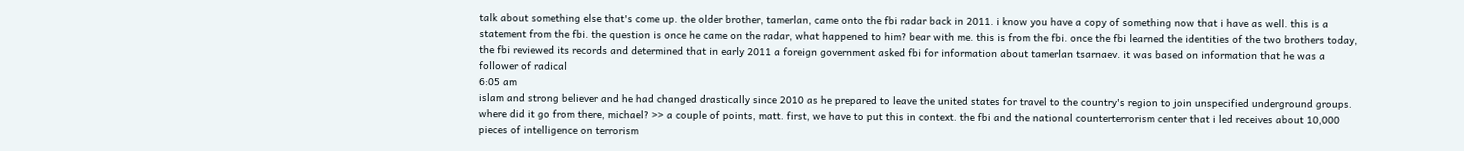talk about something else that's come up. the older brother, tamerlan, came onto the fbi radar back in 2011. i know you have a copy of something now that i have as well. this is a statement from the fbi. the question is once he came on the radar, what happened to him? bear with me. this is from the fbi. once the fbi learned the identities of the two brothers today, the fbi reviewed its records and determined that in early 2011 a foreign government asked fbi for information about tamerlan tsarnaev. it was based on information that he was a follower of radical
6:05 am
islam and strong believer and he had changed drastically since 2010 as he prepared to leave the united states for travel to the country's region to join unspecified underground groups. where did it go from there, michael? >> a couple of points, matt. first, we have to put this in context. the fbi and the national counterterrorism center that i led receives about 10,000 pieces of intelligence on terrorism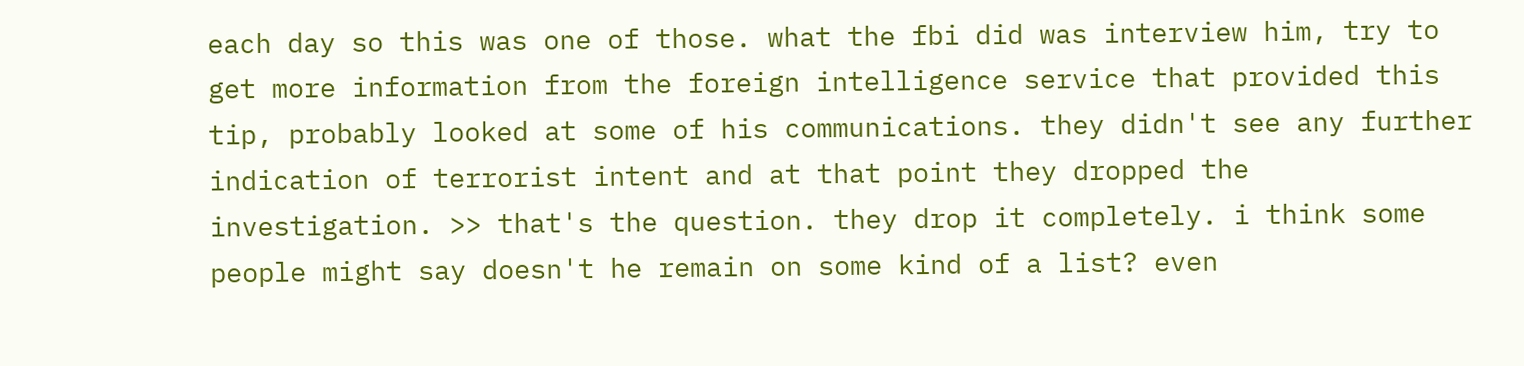each day so this was one of those. what the fbi did was interview him, try to get more information from the foreign intelligence service that provided this tip, probably looked at some of his communications. they didn't see any further indication of terrorist intent and at that point they dropped the investigation. >> that's the question. they drop it completely. i think some people might say doesn't he remain on some kind of a list? even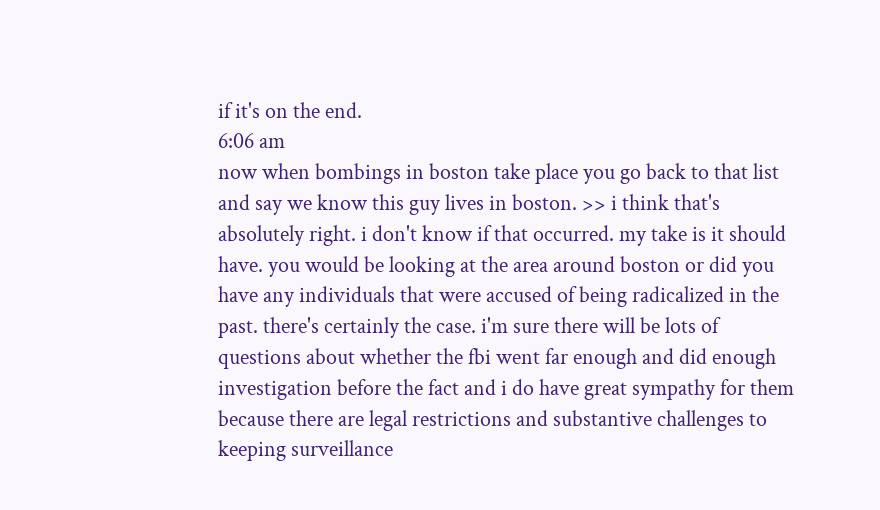if it's on the end.
6:06 am
now when bombings in boston take place you go back to that list and say we know this guy lives in boston. >> i think that's absolutely right. i don't know if that occurred. my take is it should have. you would be looking at the area around boston or did you have any individuals that were accused of being radicalized in the past. there's certainly the case. i'm sure there will be lots of questions about whether the fbi went far enough and did enough investigation before the fact and i do have great sympathy for them because there are legal restrictions and substantive challenges to keeping surveillance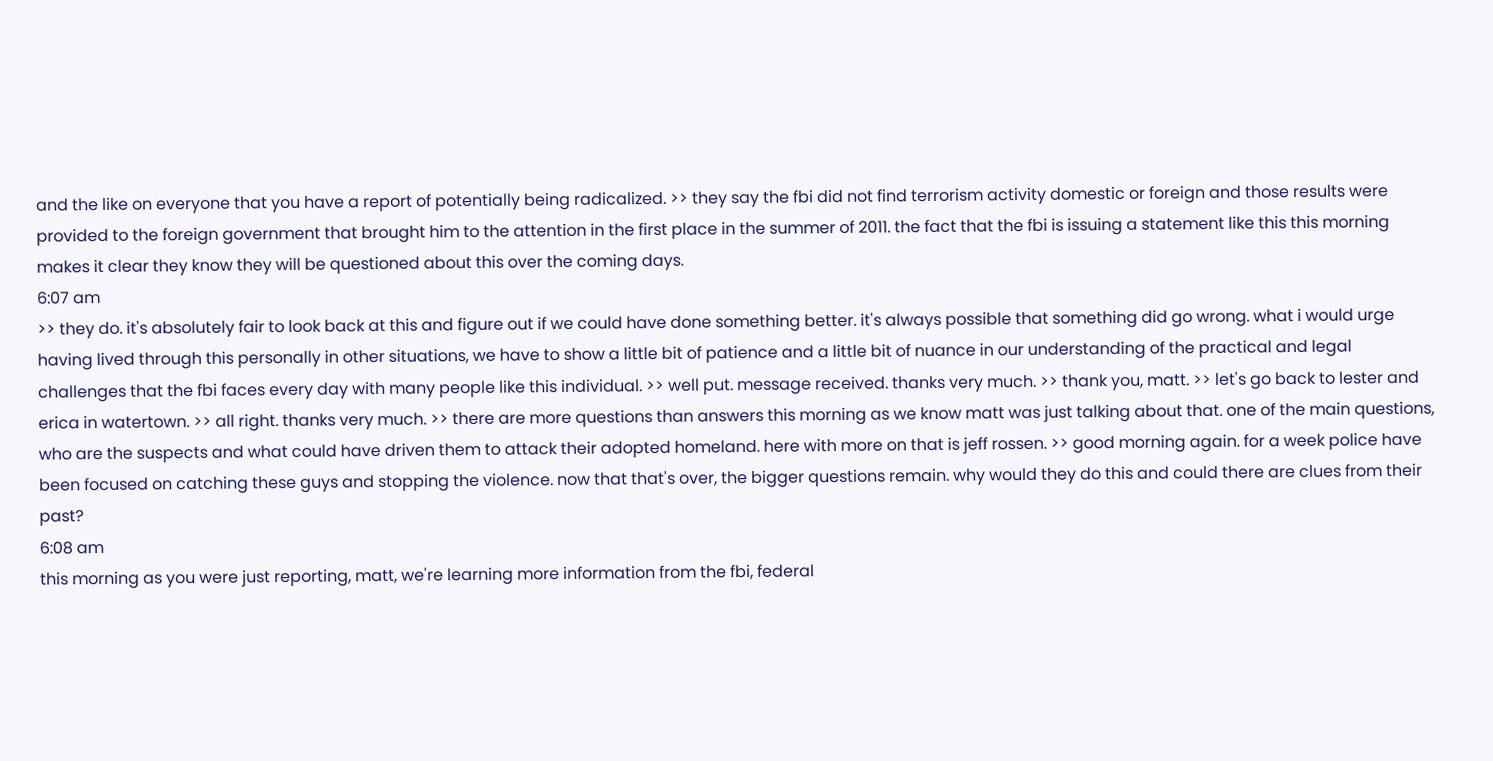and the like on everyone that you have a report of potentially being radicalized. >> they say the fbi did not find terrorism activity domestic or foreign and those results were provided to the foreign government that brought him to the attention in the first place in the summer of 2011. the fact that the fbi is issuing a statement like this this morning makes it clear they know they will be questioned about this over the coming days.
6:07 am
>> they do. it's absolutely fair to look back at this and figure out if we could have done something better. it's always possible that something did go wrong. what i would urge having lived through this personally in other situations, we have to show a little bit of patience and a little bit of nuance in our understanding of the practical and legal challenges that the fbi faces every day with many people like this individual. >> well put. message received. thanks very much. >> thank you, matt. >> let's go back to lester and erica in watertown. >> all right. thanks very much. >> there are more questions than answers this morning as we know matt was just talking about that. one of the main questions, who are the suspects and what could have driven them to attack their adopted homeland. here with more on that is jeff rossen. >> good morning again. for a week police have been focused on catching these guys and stopping the violence. now that that's over, the bigger questions remain. why would they do this and could there are clues from their past?
6:08 am
this morning as you were just reporting, matt, we're learning more information from the fbi, federal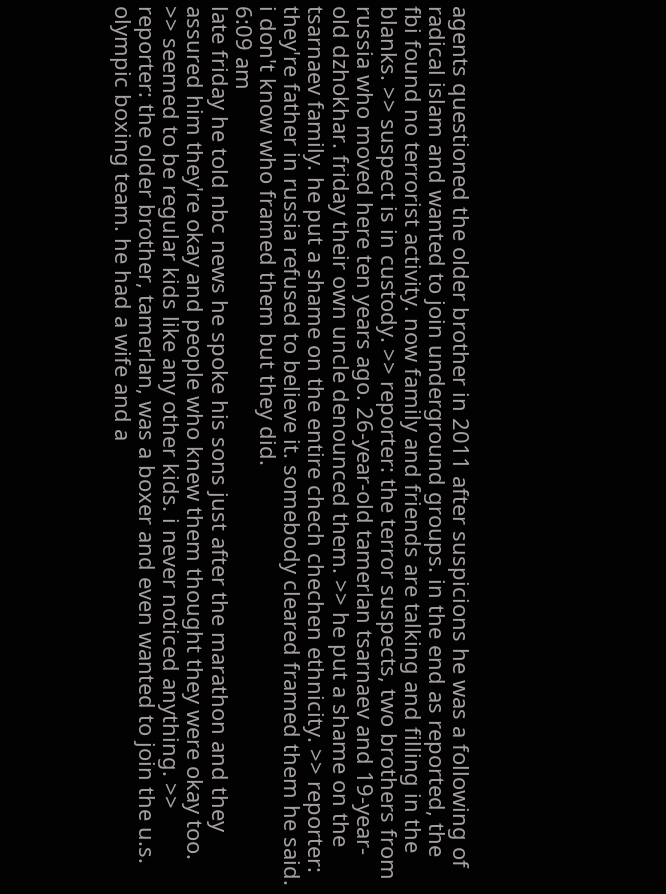agents questioned the older brother in 2011 after suspicions he was a following of radical islam and wanted to join underground groups. in the end as reported, the fbi found no terrorist activity. now family and friends are talking and filling in the blanks. >> suspect is in custody. >> reporter: the terror suspects, two brothers from russia who moved here ten years ago. 26-year-old tamerlan tsarnaev and 19-year-old dzhokhar. friday their own uncle denounced them. >> he put a shame on the tsarnaev family. he put a shame on the entire chech chechen ethnicity. >> reporter: they're father in russia refused to believe it. somebody cleared framed them he said. i don't know who framed them but they did.
6:09 am
late friday he told nbc news he spoke his sons just after the marathon and they assured him they're okay and people who knew them thought they were okay too. >> seemed to be regular kids like any other kids. i never noticed anything. >> reporter: the older brother, tamerlan, was a boxer and even wanted to join the u.s. olympic boxing team. he had a wife and a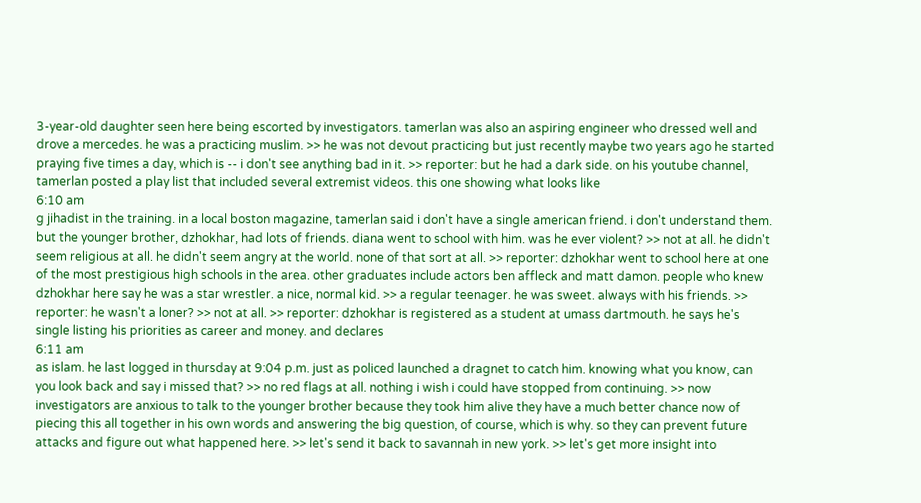3-year-old daughter seen here being escorted by investigators. tamerlan was also an aspiring engineer who dressed well and drove a mercedes. he was a practicing muslim. >> he was not devout practicing but just recently maybe two years ago he started praying five times a day, which is -- i don't see anything bad in it. >> reporter: but he had a dark side. on his youtube channel, tamerlan posted a play list that included several extremist videos. this one showing what looks like
6:10 am
g jihadist in the training. in a local boston magazine, tamerlan said i don't have a single american friend. i don't understand them. but the younger brother, dzhokhar, had lots of friends. diana went to school with him. was he ever violent? >> not at all. he didn't seem religious at all. he didn't seem angry at the world. none of that sort at all. >> reporter: dzhokhar went to school here at one of the most prestigious high schools in the area. other graduates include actors ben affleck and matt damon. people who knew dzhokhar here say he was a star wrestler. a nice, normal kid. >> a regular teenager. he was sweet. always with his friends. >> reporter: he wasn't a loner? >> not at all. >> reporter: dzhokhar is registered as a student at umass dartmouth. he says he's single listing his priorities as career and money. and declares
6:11 am
as islam. he last logged in thursday at 9:04 p.m. just as policed launched a dragnet to catch him. knowing what you know, can you look back and say i missed that? >> no red flags at all. nothing i wish i could have stopped from continuing. >> now investigators are anxious to talk to the younger brother because they took him alive they have a much better chance now of piecing this all together in his own words and answering the big question, of course, which is why. so they can prevent future attacks and figure out what happened here. >> let's send it back to savannah in new york. >> let's get more insight into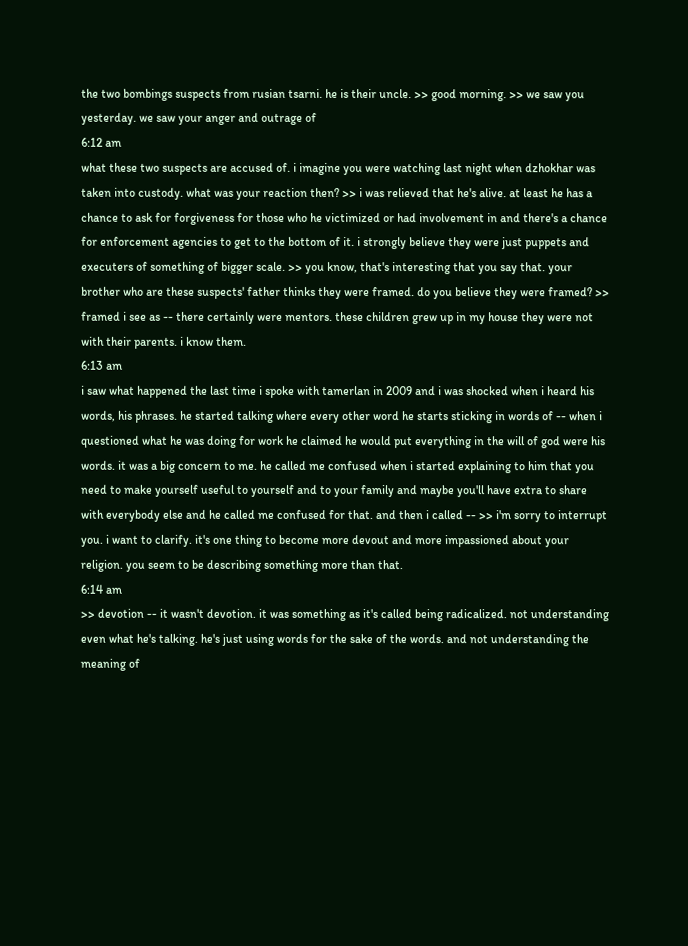the two bombings suspects from rusian tsarni. he is their uncle. >> good morning. >> we saw you yesterday. we saw your anger and outrage of
6:12 am
what these two suspects are accused of. i imagine you were watching last night when dzhokhar was taken into custody. what was your reaction then? >> i was relieved that he's alive. at least he has a chance to ask for forgiveness for those who he victimized or had involvement in and there's a chance for enforcement agencies to get to the bottom of it. i strongly believe they were just puppets and executers of something of bigger scale. >> you know, that's interesting that you say that. your brother who are these suspects' father thinks they were framed. do you believe they were framed? >> framed i see as -- there certainly were mentors. these children grew up in my house they were not with their parents. i know them.
6:13 am
i saw what happened the last time i spoke with tamerlan in 2009 and i was shocked when i heard his words, his phrases. he started talking where every other word he starts sticking in words of -- when i questioned what he was doing for work he claimed he would put everything in the will of god were his words. it was a big concern to me. he called me confused when i started explaining to him that you need to make yourself useful to yourself and to your family and maybe you'll have extra to share with everybody else and he called me confused for that. and then i called -- >> i'm sorry to interrupt you. i want to clarify. it's one thing to become more devout and more impassioned about your religion. you seem to be describing something more than that.
6:14 am
>> devotion -- it wasn't devotion. it was something as it's called being radicalized. not understanding even what he's talking. he's just using words for the sake of the words. and not understanding the meaning of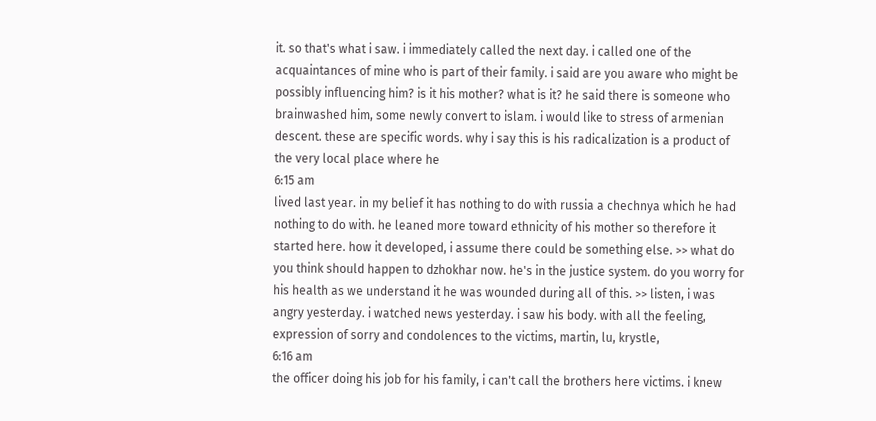it. so that's what i saw. i immediately called the next day. i called one of the acquaintances of mine who is part of their family. i said are you aware who might be possibly influencing him? is it his mother? what is it? he said there is someone who brainwashed him, some newly convert to islam. i would like to stress of armenian descent. these are specific words. why i say this is his radicalization is a product of the very local place where he
6:15 am
lived last year. in my belief it has nothing to do with russia a chechnya which he had nothing to do with. he leaned more toward ethnicity of his mother so therefore it started here. how it developed, i assume there could be something else. >> what do you think should happen to dzhokhar now. he's in the justice system. do you worry for his health as we understand it he was wounded during all of this. >> listen, i was angry yesterday. i watched news yesterday. i saw his body. with all the feeling, expression of sorry and condolences to the victims, martin, lu, krystle,
6:16 am
the officer doing his job for his family, i can't call the brothers here victims. i knew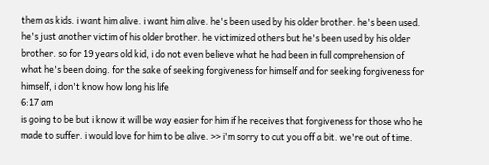them as kids. i want him alive. i want him alive. he's been used by his older brother. he's been used. he's just another victim of his older brother. he victimized others but he's been used by his older brother. so for 19 years old kid, i do not even believe what he had been in full comprehension of what he's been doing. for the sake of seeking forgiveness for himself and for seeking forgiveness for himself, i don't know how long his life
6:17 am
is going to be but i know it will be way easier for him if he receives that forgiveness for those who he made to suffer. i would love for him to be alive. >> i'm sorry to cut you off a bit. we're out of time.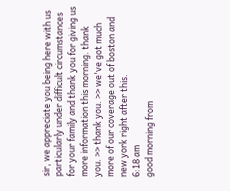sir, we appreciate you being here with us particularly under difficult circumstances for your family and thank you for giving us more information this morning. thank you. >> thank you. >> we've got much more of our coverage out of boston and new york right after this.
6:18 am
good morning from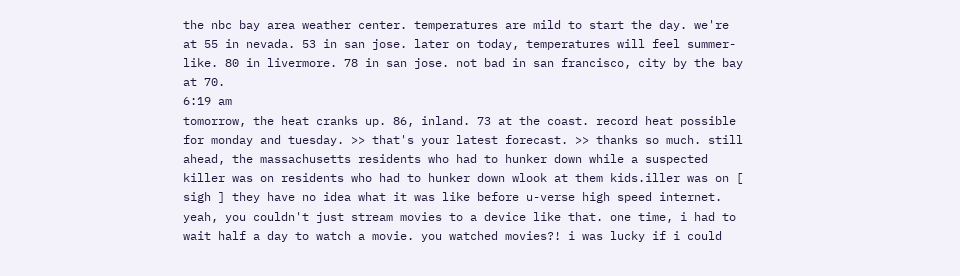the nbc bay area weather center. temperatures are mild to start the day. we're at 55 in nevada. 53 in san jose. later on today, temperatures will feel summer-like. 80 in livermore. 78 in san jose. not bad in san francisco, city by the bay at 70.
6:19 am
tomorrow, the heat cranks up. 86, inland. 73 at the coast. record heat possible for monday and tuesday. >> that's your latest forecast. >> thanks so much. still ahead, the massachusetts residents who had to hunker down while a suspected killer was on residents who had to hunker down wlook at them kids.iller was on [ sigh ] they have no idea what it was like before u-verse high speed internet. yeah, you couldn't just stream movies to a device like that. one time, i had to wait half a day to watch a movie. you watched movies?! i was lucky if i could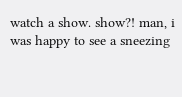watch a show. show?! man, i was happy to see a sneezing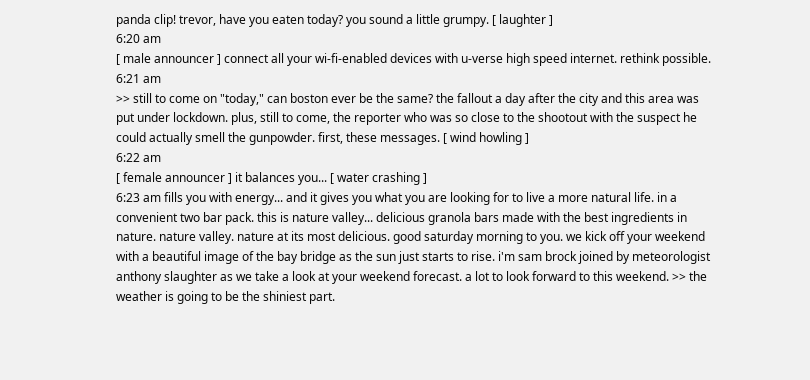panda clip! trevor, have you eaten today? you sound a little grumpy. [ laughter ]
6:20 am
[ male announcer ] connect all your wi-fi-enabled devices with u-verse high speed internet. rethink possible.
6:21 am
>> still to come on "today," can boston ever be the same? the fallout a day after the city and this area was put under lockdown. plus, still to come, the reporter who was so close to the shootout with the suspect he could actually smell the gunpowder. first, these messages. [ wind howling ]
6:22 am
[ female announcer ] it balances you... [ water crashing ]
6:23 am fills you with energy... and it gives you what you are looking for to live a more natural life. in a convenient two bar pack. this is nature valley... delicious granola bars made with the best ingredients in nature. nature valley. nature at its most delicious. good saturday morning to you. we kick off your weekend with a beautiful image of the bay bridge as the sun just starts to rise. i'm sam brock joined by meteorologist anthony slaughter as we take a look at your weekend forecast. a lot to look forward to this weekend. >> the weather is going to be the shiniest part.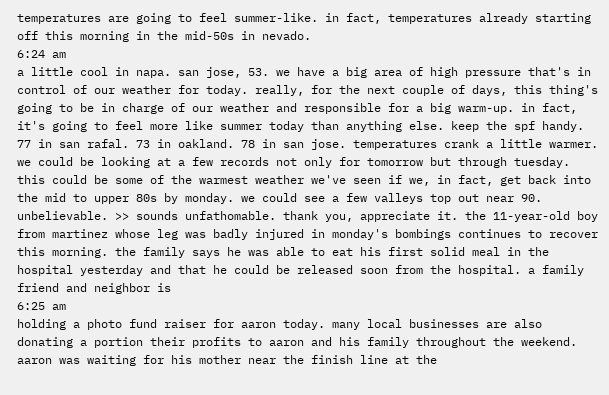temperatures are going to feel summer-like. in fact, temperatures already starting off this morning in the mid-50s in nevado.
6:24 am
a little cool in napa. san jose, 53. we have a big area of high pressure that's in control of our weather for today. really, for the next couple of days, this thing's going to be in charge of our weather and responsible for a big warm-up. in fact, it's going to feel more like summer today than anything else. keep the spf handy. 77 in san rafal. 73 in oakland. 78 in san jose. temperatures crank a little warmer. we could be looking at a few records not only for tomorrow but through tuesday. this could be some of the warmest weather we've seen if we, in fact, get back into the mid to upper 80s by monday. we could see a few valleys top out near 90. unbelievable. >> sounds unfathomable. thank you, appreciate it. the 11-year-old boy from martinez whose leg was badly injured in monday's bombings continues to recover this morning. the family says he was able to eat his first solid meal in the hospital yesterday and that he could be released soon from the hospital. a family friend and neighbor is
6:25 am
holding a photo fund raiser for aaron today. many local businesses are also donating a portion their profits to aaron and his family throughout the weekend. aaron was waiting for his mother near the finish line at the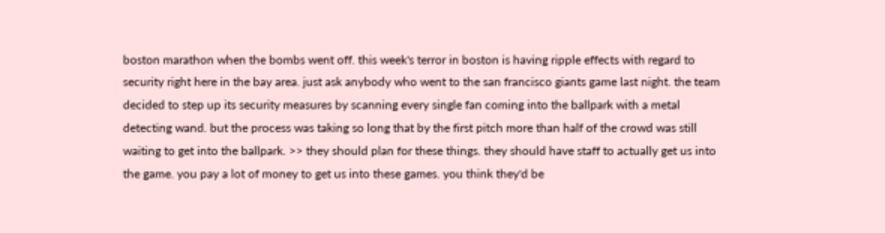boston marathon when the bombs went off. this week's terror in boston is having ripple effects with regard to security right here in the bay area. just ask anybody who went to the san francisco giants game last night. the team decided to step up its security measures by scanning every single fan coming into the ballpark with a metal detecting wand. but the process was taking so long that by the first pitch more than half of the crowd was still waiting to get into the ballpark. >> they should plan for these things. they should have staff to actually get us into the game. you pay a lot of money to get us into these games. you think they'd be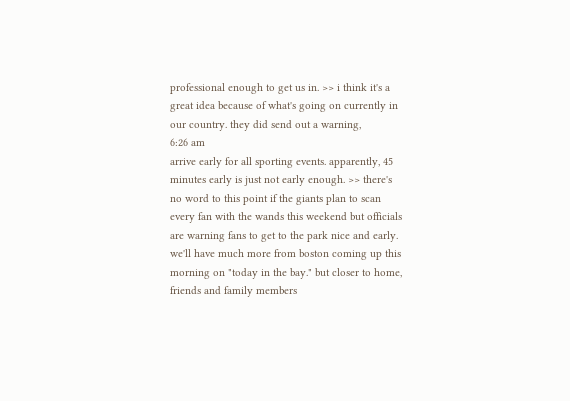professional enough to get us in. >> i think it's a great idea because of what's going on currently in our country. they did send out a warning,
6:26 am
arrive early for all sporting events. apparently, 45 minutes early is just not early enough. >> there's no word to this point if the giants plan to scan every fan with the wands this weekend but officials are warning fans to get to the park nice and early. we'll have much more from boston coming up this morning on "today in the bay." but closer to home, friends and family members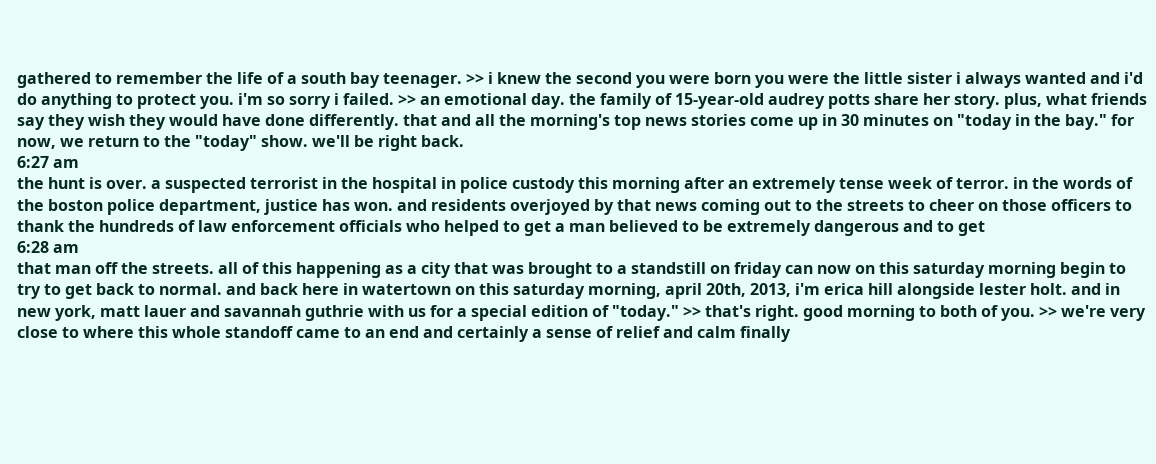gathered to remember the life of a south bay teenager. >> i knew the second you were born you were the little sister i always wanted and i'd do anything to protect you. i'm so sorry i failed. >> an emotional day. the family of 15-year-old audrey potts share her story. plus, what friends say they wish they would have done differently. that and all the morning's top news stories come up in 30 minutes on "today in the bay." for now, we return to the "today" show. we'll be right back.
6:27 am
the hunt is over. a suspected terrorist in the hospital in police custody this morning after an extremely tense week of terror. in the words of the boston police department, justice has won. and residents overjoyed by that news coming out to the streets to cheer on those officers to thank the hundreds of law enforcement officials who helped to get a man believed to be extremely dangerous and to get
6:28 am
that man off the streets. all of this happening as a city that was brought to a standstill on friday can now on this saturday morning begin to try to get back to normal. and back here in watertown on this saturday morning, april 20th, 2013, i'm erica hill alongside lester holt. and in new york, matt lauer and savannah guthrie with us for a special edition of "today." >> that's right. good morning to both of you. >> we're very close to where this whole standoff came to an end and certainly a sense of relief and calm finally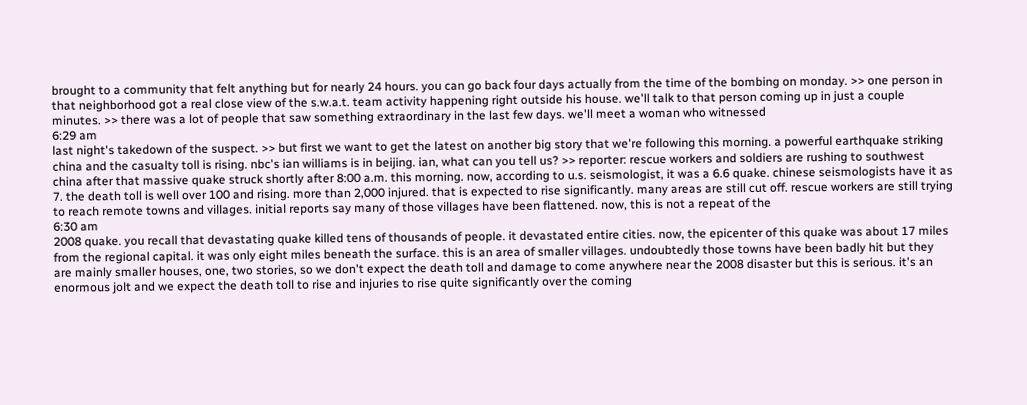brought to a community that felt anything but for nearly 24 hours. you can go back four days actually from the time of the bombing on monday. >> one person in that neighborhood got a real close view of the s.w.a.t. team activity happening right outside his house. we'll talk to that person coming up in just a couple minutes. >> there was a lot of people that saw something extraordinary in the last few days. we'll meet a woman who witnessed
6:29 am
last night's takedown of the suspect. >> but first we want to get the latest on another big story that we're following this morning. a powerful earthquake striking china and the casualty toll is rising. nbc's ian williams is in beijing. ian, what can you tell us? >> reporter: rescue workers and soldiers are rushing to southwest china after that massive quake struck shortly after 8:00 a.m. this morning. now, according to u.s. seismologist, it was a 6.6 quake. chinese seismologists have it as 7. the death toll is well over 100 and rising. more than 2,000 injured. that is expected to rise significantly. many areas are still cut off. rescue workers are still trying to reach remote towns and villages. initial reports say many of those villages have been flattened. now, this is not a repeat of the
6:30 am
2008 quake. you recall that devastating quake killed tens of thousands of people. it devastated entire cities. now, the epicenter of this quake was about 17 miles from the regional capital. it was only eight miles beneath the surface. this is an area of smaller villages. undoubtedly those towns have been badly hit but they are mainly smaller houses, one, two stories, so we don't expect the death toll and damage to come anywhere near the 2008 disaster but this is serious. it's an enormous jolt and we expect the death toll to rise and injuries to rise quite significantly over the coming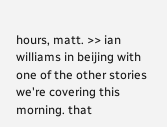hours, matt. >> ian williams in beijing with one of the other stories we're covering this morning. that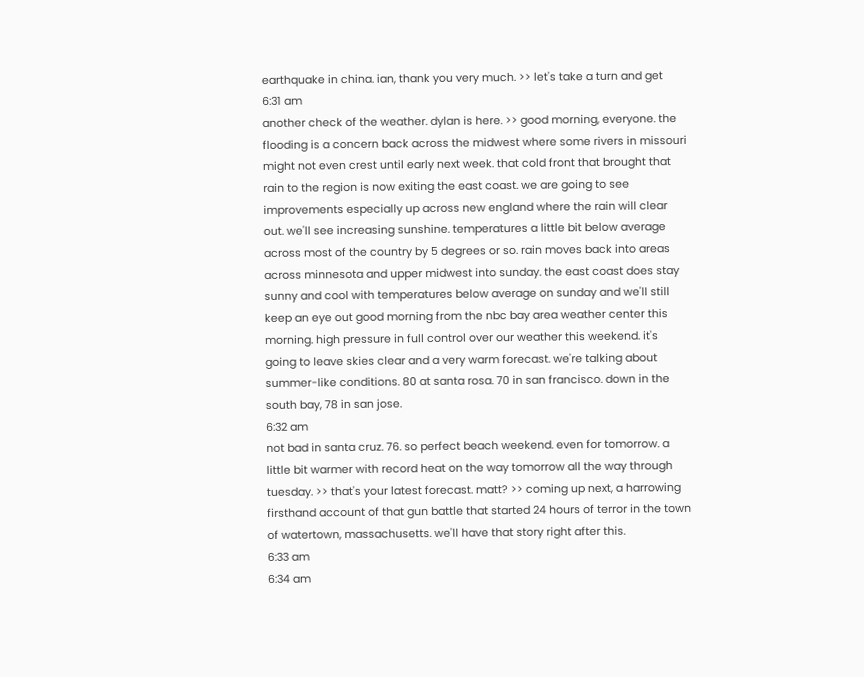earthquake in china. ian, thank you very much. >> let's take a turn and get
6:31 am
another check of the weather. dylan is here. >> good morning, everyone. the flooding is a concern back across the midwest where some rivers in missouri might not even crest until early next week. that cold front that brought that rain to the region is now exiting the east coast. we are going to see improvements especially up across new england where the rain will clear out. we'll see increasing sunshine. temperatures a little bit below average across most of the country by 5 degrees or so. rain moves back into areas across minnesota and upper midwest into sunday. the east coast does stay sunny and cool with temperatures below average on sunday and we'll still keep an eye out good morning from the nbc bay area weather center this morning. high pressure in full control over our weather this weekend. it's going to leave skies clear and a very warm forecast. we're talking about summer-like conditions. 80 at santa rosa. 70 in san francisco. down in the south bay, 78 in san jose.
6:32 am
not bad in santa cruz. 76. so perfect beach weekend. even for tomorrow. a little bit warmer with record heat on the way tomorrow all the way through tuesday. >> that's your latest forecast. matt? >> coming up next, a harrowing firsthand account of that gun battle that started 24 hours of terror in the town of watertown, massachusetts. we'll have that story right after this.
6:33 am
6:34 am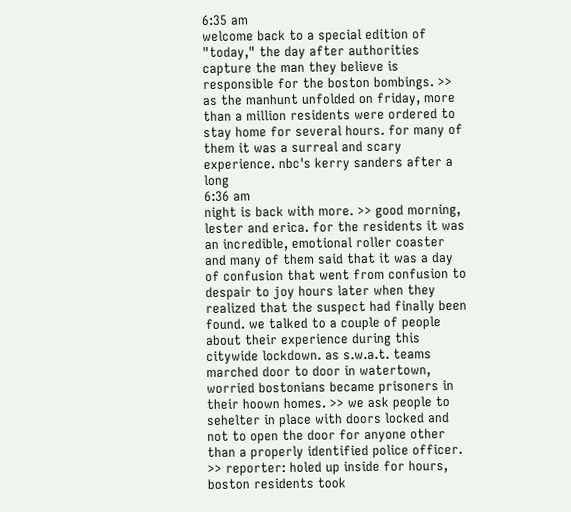6:35 am
welcome back to a special edition of "today," the day after authorities capture the man they believe is responsible for the boston bombings. >> as the manhunt unfolded on friday, more than a million residents were ordered to stay home for several hours. for many of them it was a surreal and scary experience. nbc's kerry sanders after a long
6:36 am
night is back with more. >> good morning, lester and erica. for the residents it was an incredible, emotional roller coaster and many of them said that it was a day of confusion that went from confusion to despair to joy hours later when they realized that the suspect had finally been found. we talked to a couple of people about their experience during this citywide lockdown. as s.w.a.t. teams marched door to door in watertown, worried bostonians became prisoners in their hoown homes. >> we ask people to sehelter in place with doors locked and not to open the door for anyone other than a properly identified police officer. >> reporter: holed up inside for hours, boston residents took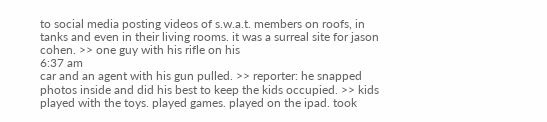to social media posting videos of s.w.a.t. members on roofs, in tanks and even in their living rooms. it was a surreal site for jason cohen. >> one guy with his rifle on his
6:37 am
car and an agent with his gun pulled. >> reporter: he snapped photos inside and did his best to keep the kids occupied. >> kids played with the toys. played games. played on the ipad. took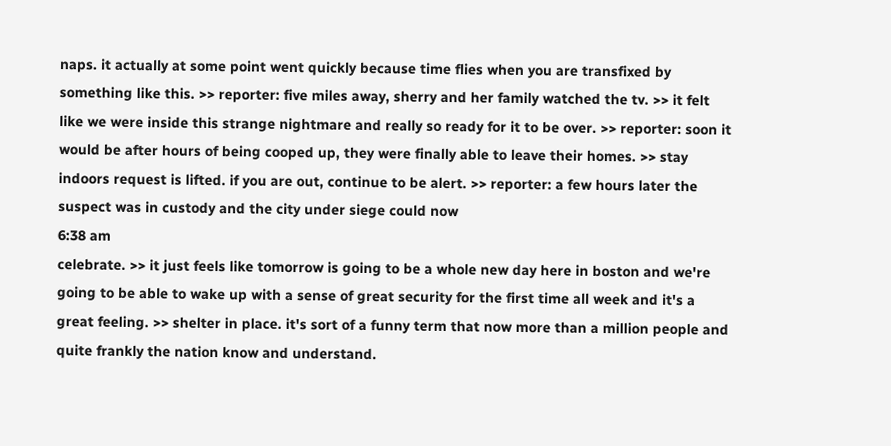naps. it actually at some point went quickly because time flies when you are transfixed by something like this. >> reporter: five miles away, sherry and her family watched the tv. >> it felt like we were inside this strange nightmare and really so ready for it to be over. >> reporter: soon it would be after hours of being cooped up, they were finally able to leave their homes. >> stay indoors request is lifted. if you are out, continue to be alert. >> reporter: a few hours later the suspect was in custody and the city under siege could now
6:38 am
celebrate. >> it just feels like tomorrow is going to be a whole new day here in boston and we're going to be able to wake up with a sense of great security for the first time all week and it's a great feeling. >> shelter in place. it's sort of a funny term that now more than a million people and quite frankly the nation know and understand.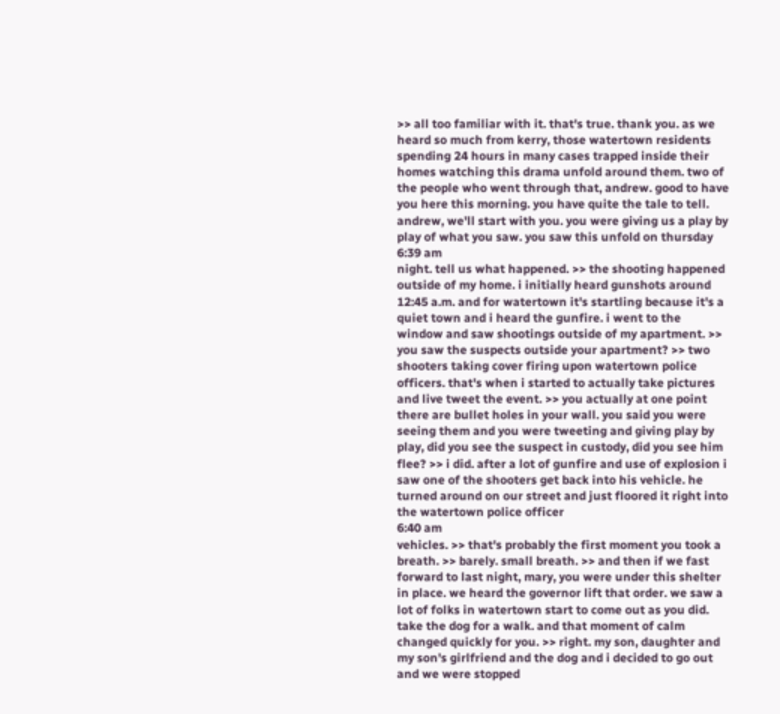>> all too familiar with it. that's true. thank you. as we heard so much from kerry, those watertown residents spending 24 hours in many cases trapped inside their homes watching this drama unfold around them. two of the people who went through that, andrew. good to have you here this morning. you have quite the tale to tell. andrew, we'll start with you. you were giving us a play by play of what you saw. you saw this unfold on thursday
6:39 am
night. tell us what happened. >> the shooting happened outside of my home. i initially heard gunshots around 12:45 a.m. and for watertown it's startling because it's a quiet town and i heard the gunfire. i went to the window and saw shootings outside of my apartment. >> you saw the suspects outside your apartment? >> two shooters taking cover firing upon watertown police officers. that's when i started to actually take pictures and live tweet the event. >> you actually at one point there are bullet holes in your wall. you said you were seeing them and you were tweeting and giving play by play, did you see the suspect in custody, did you see him flee? >> i did. after a lot of gunfire and use of explosion i saw one of the shooters get back into his vehicle. he turned around on our street and just floored it right into the watertown police officer
6:40 am
vehicles. >> that's probably the first moment you took a breath. >> barely. small breath. >> and then if we fast forward to last night, mary, you were under this shelter in place. we heard the governor lift that order. we saw a lot of folks in watertown start to come out as you did. take the dog for a walk. and that moment of calm changed quickly for you. >> right. my son, daughter and my son's girlfriend and the dog and i decided to go out and we were stopped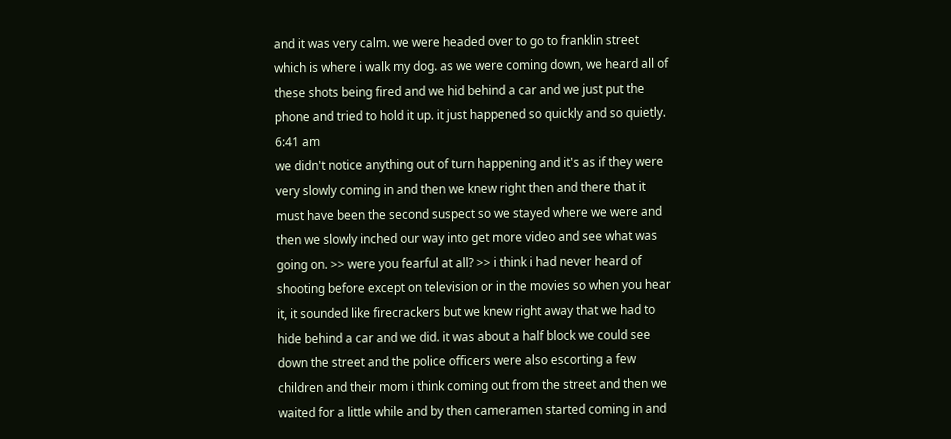and it was very calm. we were headed over to go to franklin street which is where i walk my dog. as we were coming down, we heard all of these shots being fired and we hid behind a car and we just put the phone and tried to hold it up. it just happened so quickly and so quietly.
6:41 am
we didn't notice anything out of turn happening and it's as if they were very slowly coming in and then we knew right then and there that it must have been the second suspect so we stayed where we were and then we slowly inched our way into get more video and see what was going on. >> were you fearful at all? >> i think i had never heard of shooting before except on television or in the movies so when you hear it, it sounded like firecrackers but we knew right away that we had to hide behind a car and we did. it was about a half block we could see down the street and the police officers were also escorting a few children and their mom i think coming out from the street and then we waited for a little while and by then cameramen started coming in and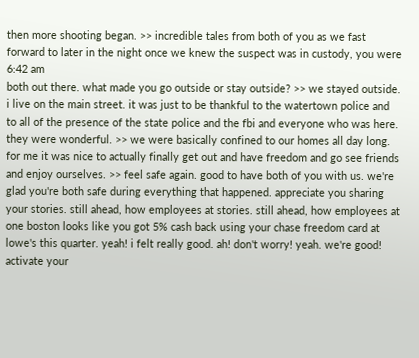then more shooting began. >> incredible tales from both of you as we fast forward to later in the night once we knew the suspect was in custody, you were
6:42 am
both out there. what made you go outside or stay outside? >> we stayed outside. i live on the main street. it was just to be thankful to the watertown police and to all of the presence of the state police and the fbi and everyone who was here. they were wonderful. >> we were basically confined to our homes all day long. for me it was nice to actually finally get out and have freedom and go see friends and enjoy ourselves. >> feel safe again. good to have both of you with us. we're glad you're both safe during everything that happened. appreciate you sharing your stories. still ahead, how employees at stories. still ahead, how employees at one boston looks like you got 5% cash back using your chase freedom card at lowe's this quarter. yeah! i felt really good. ah! don't worry! yeah. we're good! activate your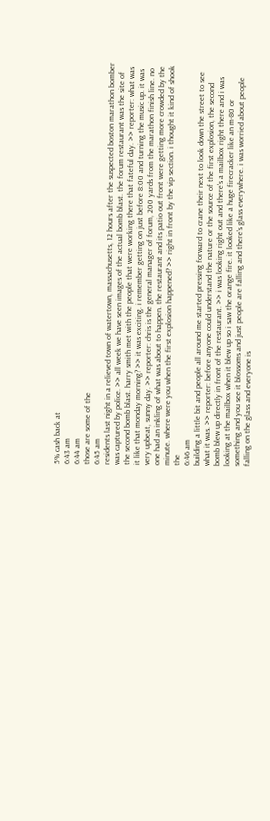5% cash back at
6:43 am
6:44 am
those are some of the
6:45 am
residents last night in a relieved town of watertown, massachusetts, 12 hours after the suspected boston marathon bomber was captured by police. >> all week we have seen images of the actual bomb blast. the forum restaurant was the site of the second bomb blast. harry smith met with the people that were working there that fateful day. >> reporter: what was it like that monday morning? >> it was exciting. i remember getting on just before 8:00 and turning the music up. it was very upbeat, sunny day. >> reporter: chris is the general manager of forum, 200 yards from the marathon finish line. no one had an inkling of what was about to happen. the restaurant and its patio out front were getting more crowded by the minute. where were you when the first explosion happened? >> right in front by the vip section. i thought it kind of shook the
6:46 am
building a little bit and people all around me started pressing forward to crane their next to look down the street to see what it was. >> reporter: before anyone could understand the nature or the source of the first explosion, the second bomb blew up directly in front of the restaurant. >> i was looking right out and there's a mailbox right there and i was looking at the mailbox when it blew up so i saw the orange fire. it looked like a huge firecracker like an m-80 or something and you see it blossoms and just people are falling and there's glass everywhere. i was worried about people falling on the glass and everyone is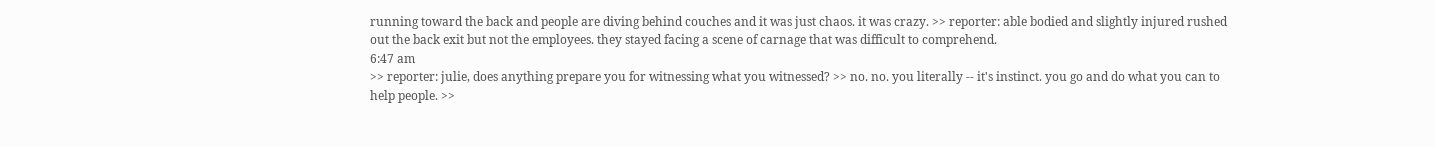running toward the back and people are diving behind couches and it was just chaos. it was crazy. >> reporter: able bodied and slightly injured rushed out the back exit but not the employees. they stayed facing a scene of carnage that was difficult to comprehend.
6:47 am
>> reporter: julie, does anything prepare you for witnessing what you witnessed? >> no. no. you literally -- it's instinct. you go and do what you can to help people. >>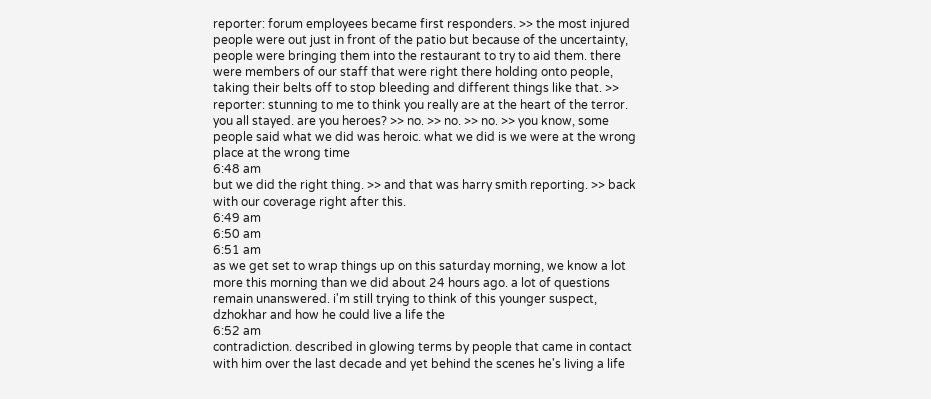reporter: forum employees became first responders. >> the most injured people were out just in front of the patio but because of the uncertainty, people were bringing them into the restaurant to try to aid them. there were members of our staff that were right there holding onto people, taking their belts off to stop bleeding and different things like that. >> reporter: stunning to me to think you really are at the heart of the terror. you all stayed. are you heroes? >> no. >> no. >> no. >> you know, some people said what we did was heroic. what we did is we were at the wrong place at the wrong time
6:48 am
but we did the right thing. >> and that was harry smith reporting. >> back with our coverage right after this.
6:49 am
6:50 am
6:51 am
as we get set to wrap things up on this saturday morning, we know a lot more this morning than we did about 24 hours ago. a lot of questions remain unanswered. i'm still trying to think of this younger suspect, dzhokhar and how he could live a life the
6:52 am
contradiction. described in glowing terms by people that came in contact with him over the last decade and yet behind the scenes he's living a life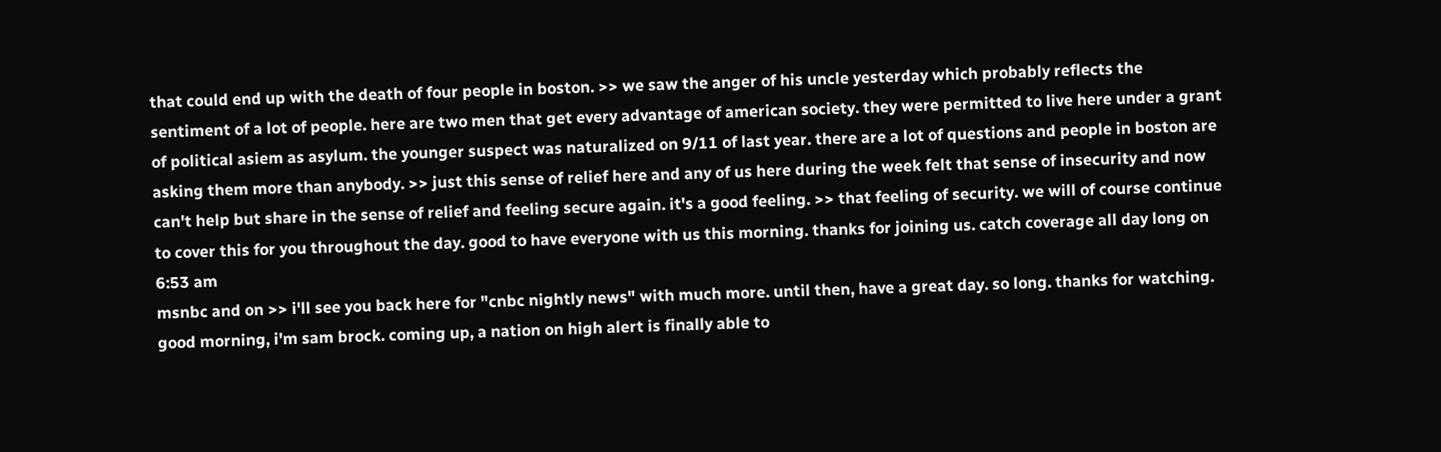that could end up with the death of four people in boston. >> we saw the anger of his uncle yesterday which probably reflects the sentiment of a lot of people. here are two men that get every advantage of american society. they were permitted to live here under a grant of political asiem as asylum. the younger suspect was naturalized on 9/11 of last year. there are a lot of questions and people in boston are asking them more than anybody. >> just this sense of relief here and any of us here during the week felt that sense of insecurity and now can't help but share in the sense of relief and feeling secure again. it's a good feeling. >> that feeling of security. we will of course continue to cover this for you throughout the day. good to have everyone with us this morning. thanks for joining us. catch coverage all day long on
6:53 am
msnbc and on >> i'll see you back here for "cnbc nightly news" with much more. until then, have a great day. so long. thanks for watching. good morning, i'm sam brock. coming up, a nation on high alert is finally able to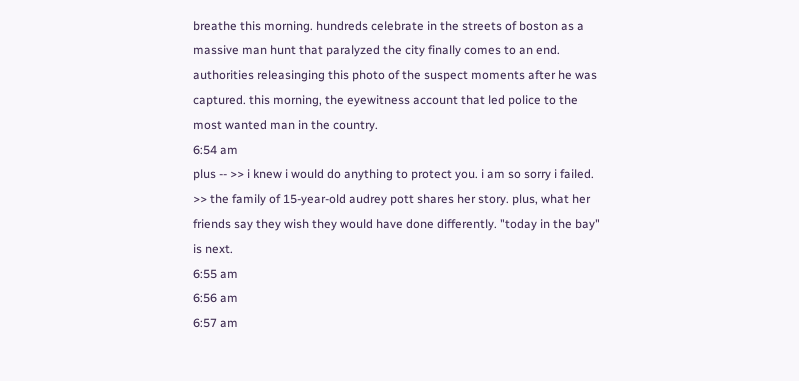breathe this morning. hundreds celebrate in the streets of boston as a massive man hunt that paralyzed the city finally comes to an end. authorities releasinging this photo of the suspect moments after he was captured. this morning, the eyewitness account that led police to the most wanted man in the country.
6:54 am
plus -- >> i knew i would do anything to protect you. i am so sorry i failed. >> the family of 15-year-old audrey pott shares her story. plus, what her friends say they wish they would have done differently. "today in the bay" is next.
6:55 am
6:56 am
6:57 am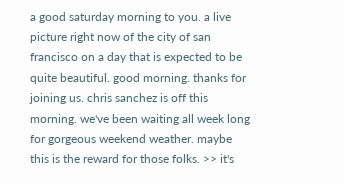a good saturday morning to you. a live picture right now of the city of san francisco on a day that is expected to be quite beautiful. good morning. thanks for joining us. chris sanchez is off this morning. we've been waiting all week long for gorgeous weekend weather. maybe this is the reward for those folks. >> it's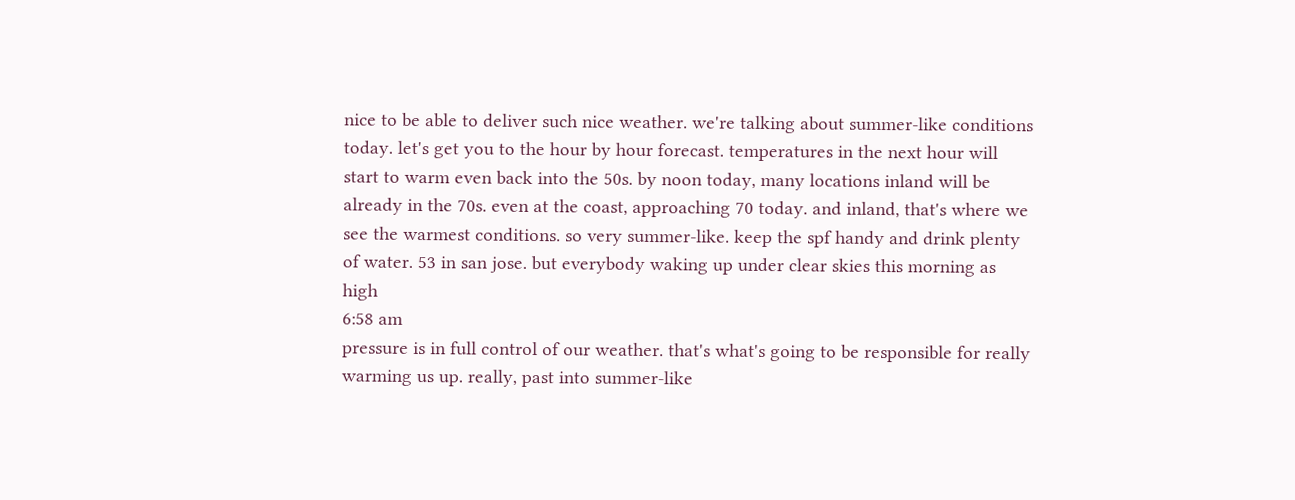nice to be able to deliver such nice weather. we're talking about summer-like conditions today. let's get you to the hour by hour forecast. temperatures in the next hour will start to warm even back into the 50s. by noon today, many locations inland will be already in the 70s. even at the coast, approaching 70 today. and inland, that's where we see the warmest conditions. so very summer-like. keep the spf handy and drink plenty of water. 53 in san jose. but everybody waking up under clear skies this morning as high
6:58 am
pressure is in full control of our weather. that's what's going to be responsible for really warming us up. really, past into summer-like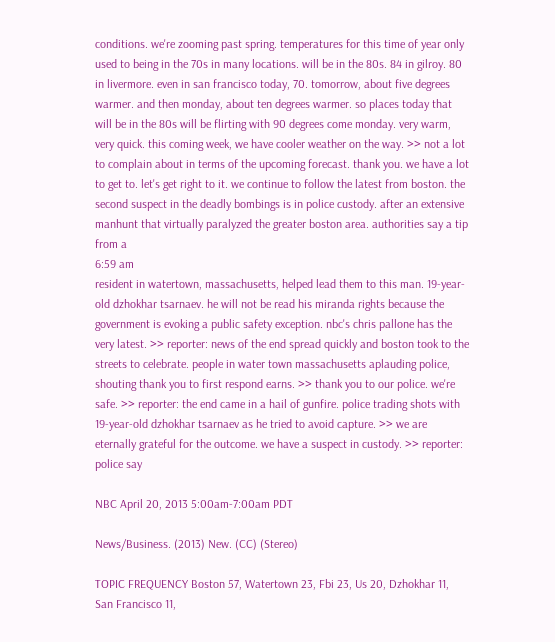conditions. we're zooming past spring. temperatures for this time of year only used to being in the 70s in many locations. will be in the 80s. 84 in gilroy. 80 in livermore. even in san francisco today, 70. tomorrow, about five degrees warmer. and then monday, about ten degrees warmer. so places today that will be in the 80s will be flirting with 90 degrees come monday. very warm, very quick. this coming week, we have cooler weather on the way. >> not a lot to complain about in terms of the upcoming forecast. thank you. we have a lot to get to. let's get right to it. we continue to follow the latest from boston. the second suspect in the deadly bombings is in police custody. after an extensive manhunt that virtually paralyzed the greater boston area. authorities say a tip from a
6:59 am
resident in watertown, massachusetts, helped lead them to this man. 19-year-old dzhokhar tsarnaev. he will not be read his miranda rights because the government is evoking a public safety exception. nbc's chris pallone has the very latest. >> reporter: news of the end spread quickly and boston took to the streets to celebrate. people in water town massachusetts aplauding police, shouting thank you to first respond earns. >> thank you to our police. we're safe. >> reporter: the end came in a hail of gunfire. police trading shots with 19-year-old dzhokhar tsarnaev as he tried to avoid capture. >> we are eternally grateful for the outcome. we have a suspect in custody. >> reporter: police say

NBC April 20, 2013 5:00am-7:00am PDT

News/Business. (2013) New. (CC) (Stereo)

TOPIC FREQUENCY Boston 57, Watertown 23, Fbi 23, Us 20, Dzhokhar 11, San Francisco 11,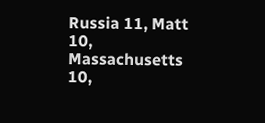Russia 11, Matt 10, Massachusetts 10,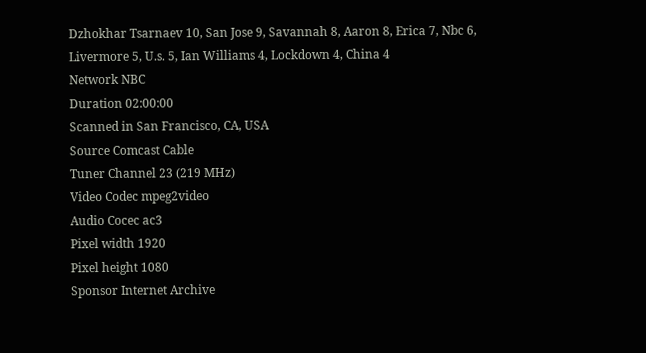Dzhokhar Tsarnaev 10, San Jose 9, Savannah 8, Aaron 8, Erica 7, Nbc 6, Livermore 5, U.s. 5, Ian Williams 4, Lockdown 4, China 4
Network NBC
Duration 02:00:00
Scanned in San Francisco, CA, USA
Source Comcast Cable
Tuner Channel 23 (219 MHz)
Video Codec mpeg2video
Audio Cocec ac3
Pixel width 1920
Pixel height 1080
Sponsor Internet Archive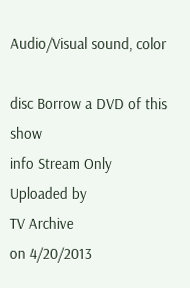Audio/Visual sound, color

disc Borrow a DVD of this show
info Stream Only
Uploaded by
TV Archive
on 4/20/2013